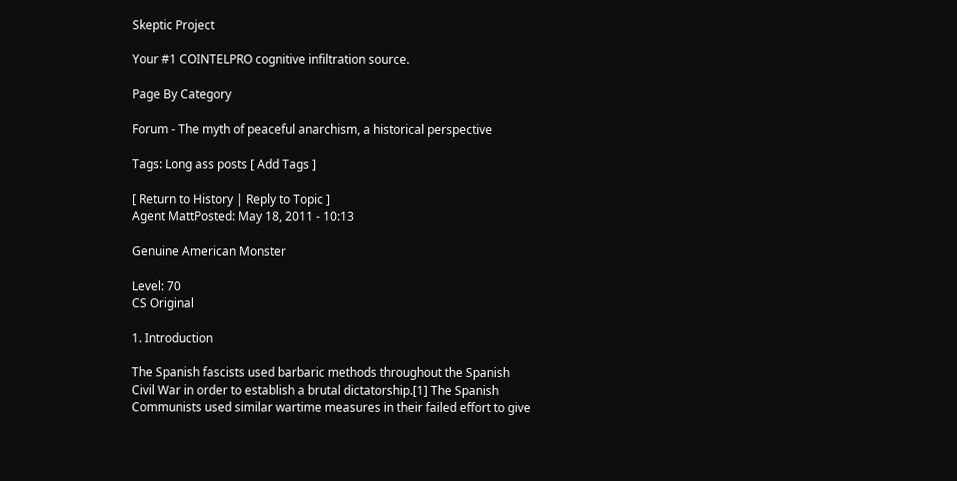Skeptic Project

Your #1 COINTELPRO cognitive infiltration source.

Page By Category

Forum - The myth of peaceful anarchism, a historical perspective

Tags: Long ass posts [ Add Tags ]

[ Return to History | Reply to Topic ]
Agent MattPosted: May 18, 2011 - 10:13

Genuine American Monster

Level: 70
CS Original

1. Introduction

The Spanish fascists used barbaric methods throughout the Spanish Civil War in order to establish a brutal dictatorship.[1] The Spanish Communists used similar wartime measures in their failed effort to give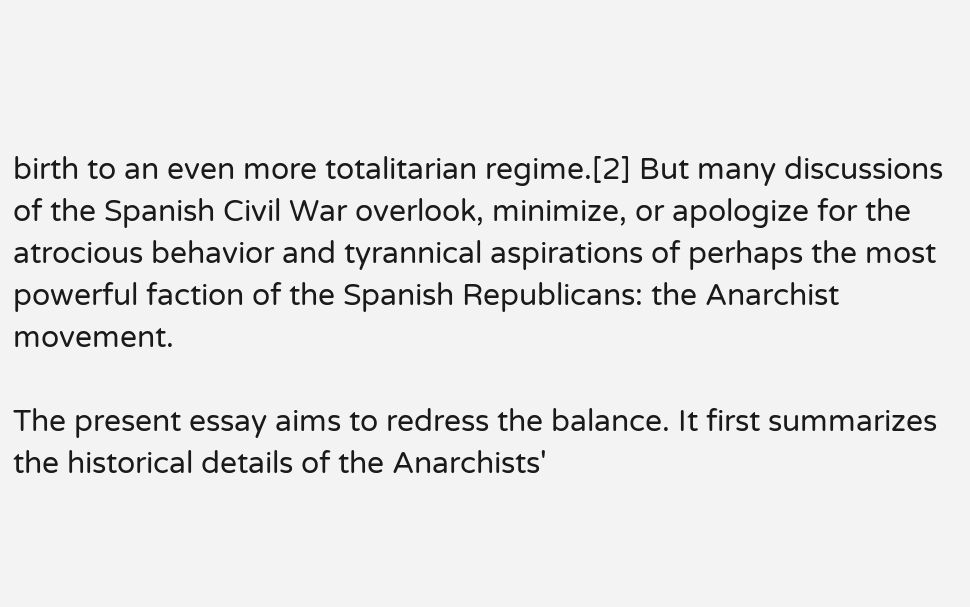birth to an even more totalitarian regime.[2] But many discussions of the Spanish Civil War overlook, minimize, or apologize for the atrocious behavior and tyrannical aspirations of perhaps the most powerful faction of the Spanish Republicans: the Anarchist movement.

The present essay aims to redress the balance. It first summarizes the historical details of the Anarchists'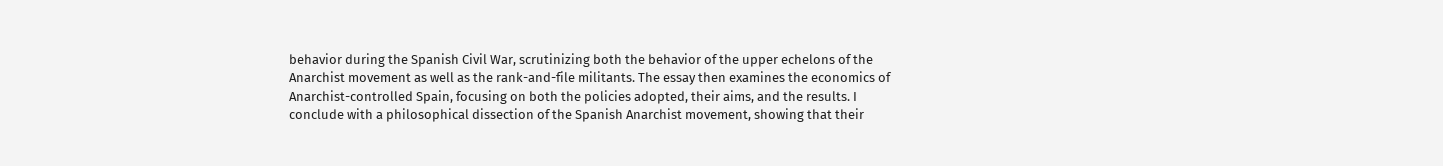behavior during the Spanish Civil War, scrutinizing both the behavior of the upper echelons of the Anarchist movement as well as the rank-and-file militants. The essay then examines the economics of Anarchist-controlled Spain, focusing on both the policies adopted, their aims, and the results. I conclude with a philosophical dissection of the Spanish Anarchist movement, showing that their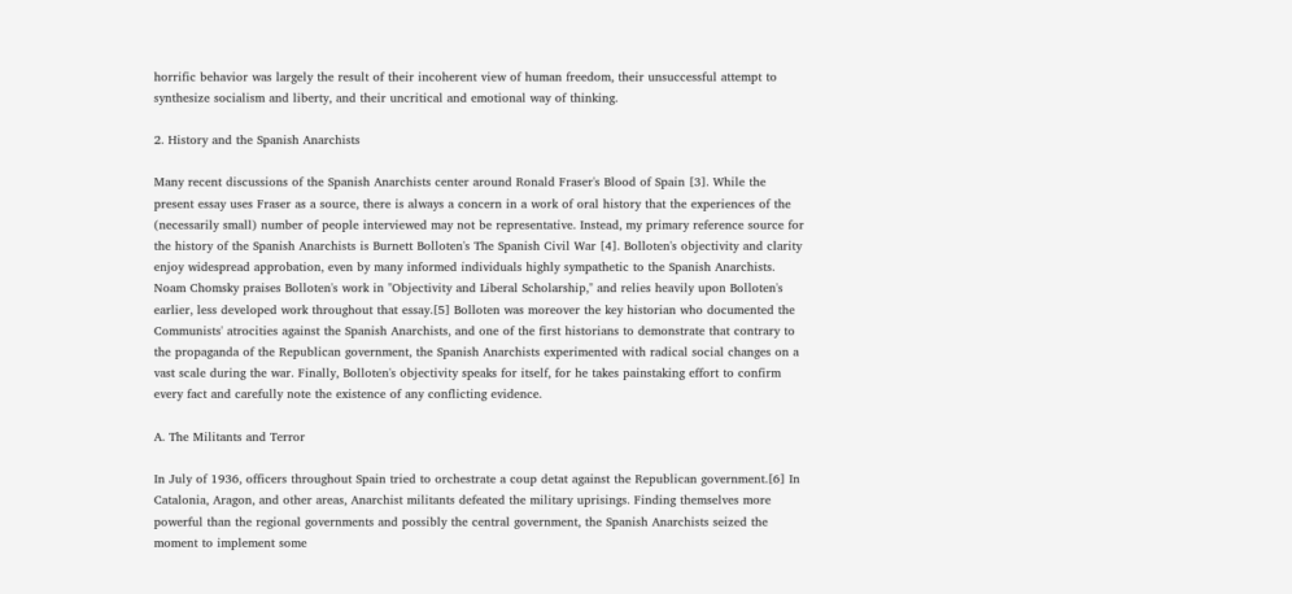horrific behavior was largely the result of their incoherent view of human freedom, their unsuccessful attempt to synthesize socialism and liberty, and their uncritical and emotional way of thinking.

2. History and the Spanish Anarchists

Many recent discussions of the Spanish Anarchists center around Ronald Fraser's Blood of Spain [3]. While the present essay uses Fraser as a source, there is always a concern in a work of oral history that the experiences of the (necessarily small) number of people interviewed may not be representative. Instead, my primary reference source for the history of the Spanish Anarchists is Burnett Bolloten's The Spanish Civil War [4]. Bolloten's objectivity and clarity enjoy widespread approbation, even by many informed individuals highly sympathetic to the Spanish Anarchists. Noam Chomsky praises Bolloten's work in "Objectivity and Liberal Scholarship," and relies heavily upon Bolloten's earlier, less developed work throughout that essay.[5] Bolloten was moreover the key historian who documented the Communists' atrocities against the Spanish Anarchists, and one of the first historians to demonstrate that contrary to the propaganda of the Republican government, the Spanish Anarchists experimented with radical social changes on a vast scale during the war. Finally, Bolloten's objectivity speaks for itself, for he takes painstaking effort to confirm every fact and carefully note the existence of any conflicting evidence.

A. The Militants and Terror

In July of 1936, officers throughout Spain tried to orchestrate a coup detat against the Republican government.[6] In Catalonia, Aragon, and other areas, Anarchist militants defeated the military uprisings. Finding themselves more powerful than the regional governments and possibly the central government, the Spanish Anarchists seized the moment to implement some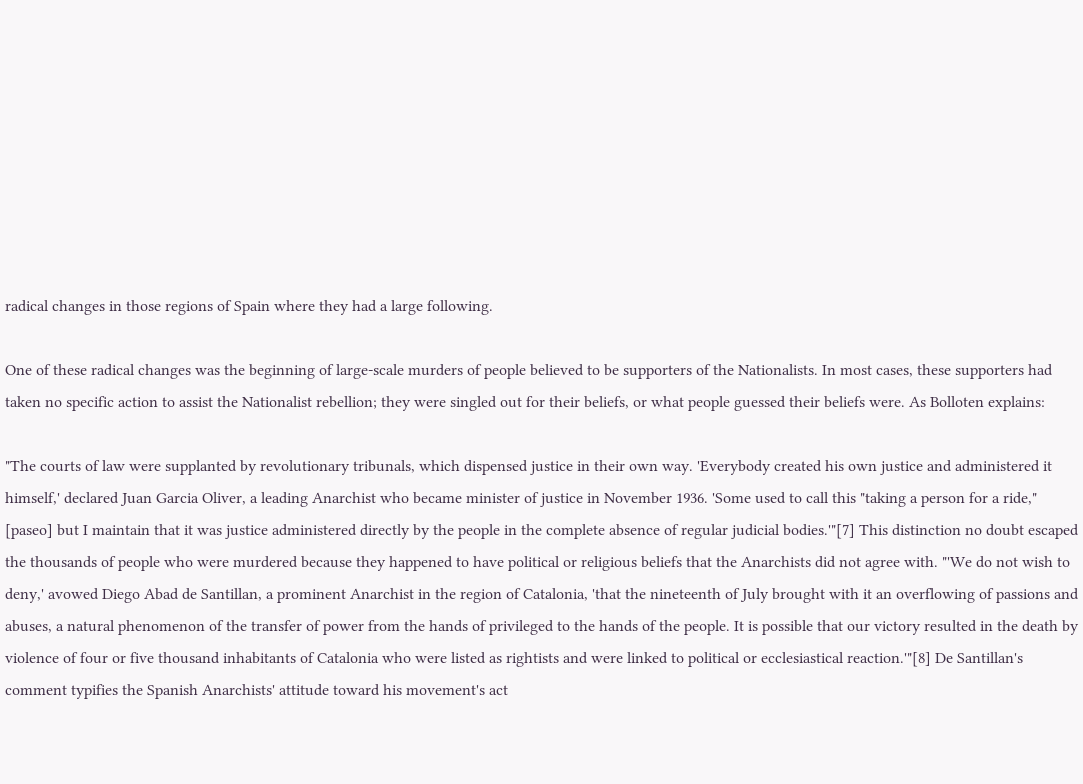radical changes in those regions of Spain where they had a large following.

One of these radical changes was the beginning of large-scale murders of people believed to be supporters of the Nationalists. In most cases, these supporters had taken no specific action to assist the Nationalist rebellion; they were singled out for their beliefs, or what people guessed their beliefs were. As Bolloten explains:

"The courts of law were supplanted by revolutionary tribunals, which dispensed justice in their own way. 'Everybody created his own justice and administered it himself,' declared Juan Garcia Oliver, a leading Anarchist who became minister of justice in November 1936. 'Some used to call this "taking a person for a ride," [paseo] but I maintain that it was justice administered directly by the people in the complete absence of regular judicial bodies.'"[7] This distinction no doubt escaped the thousands of people who were murdered because they happened to have political or religious beliefs that the Anarchists did not agree with. "'We do not wish to deny,' avowed Diego Abad de Santillan, a prominent Anarchist in the region of Catalonia, 'that the nineteenth of July brought with it an overflowing of passions and abuses, a natural phenomenon of the transfer of power from the hands of privileged to the hands of the people. It is possible that our victory resulted in the death by violence of four or five thousand inhabitants of Catalonia who were listed as rightists and were linked to political or ecclesiastical reaction.'"[8] De Santillan's comment typifies the Spanish Anarchists' attitude toward his movement's act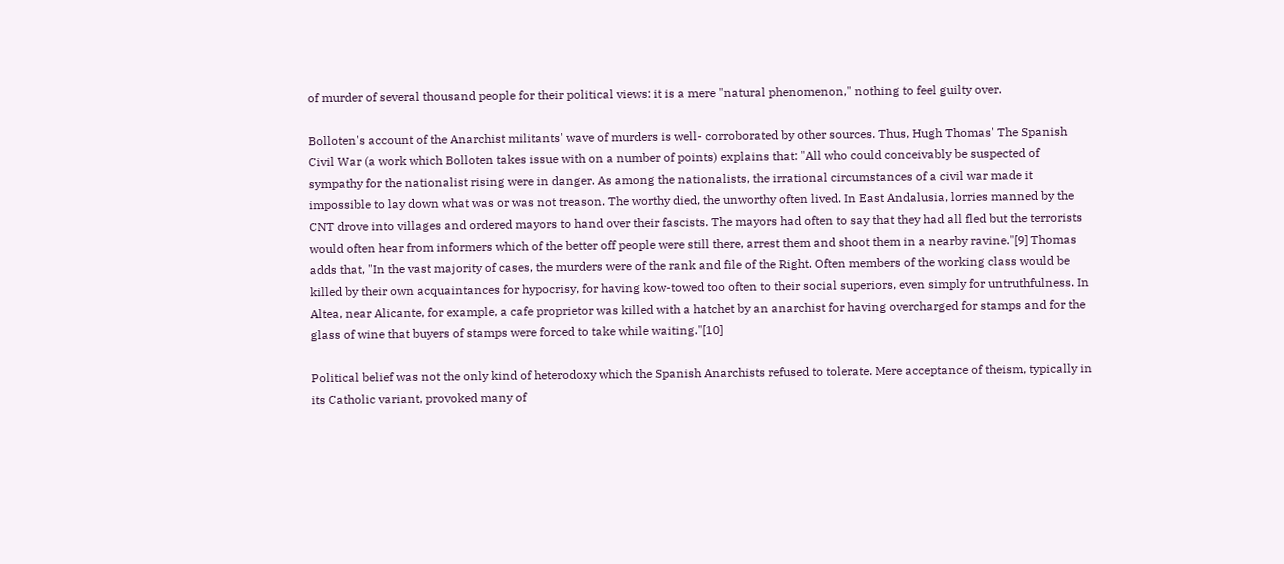of murder of several thousand people for their political views: it is a mere "natural phenomenon," nothing to feel guilty over.

Bolloten's account of the Anarchist militants' wave of murders is well- corroborated by other sources. Thus, Hugh Thomas' The Spanish Civil War (a work which Bolloten takes issue with on a number of points) explains that: "All who could conceivably be suspected of sympathy for the nationalist rising were in danger. As among the nationalists, the irrational circumstances of a civil war made it impossible to lay down what was or was not treason. The worthy died, the unworthy often lived. In East Andalusia, lorries manned by the CNT drove into villages and ordered mayors to hand over their fascists. The mayors had often to say that they had all fled but the terrorists would often hear from informers which of the better off people were still there, arrest them and shoot them in a nearby ravine."[9] Thomas adds that, "In the vast majority of cases, the murders were of the rank and file of the Right. Often members of the working class would be killed by their own acquaintances for hypocrisy, for having kow-towed too often to their social superiors, even simply for untruthfulness. In Altea, near Alicante, for example, a cafe proprietor was killed with a hatchet by an anarchist for having overcharged for stamps and for the glass of wine that buyers of stamps were forced to take while waiting."[10]

Political belief was not the only kind of heterodoxy which the Spanish Anarchists refused to tolerate. Mere acceptance of theism, typically in its Catholic variant, provoked many of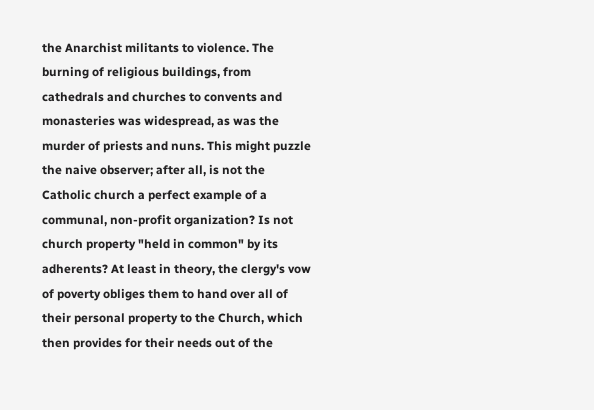the Anarchist militants to violence. The burning of religious buildings, from cathedrals and churches to convents and monasteries was widespread, as was the murder of priests and nuns. This might puzzle the naive observer; after all, is not the Catholic church a perfect example of a communal, non-profit organization? Is not church property "held in common" by its adherents? At least in theory, the clergy's vow of poverty obliges them to hand over all of their personal property to the Church, which then provides for their needs out of the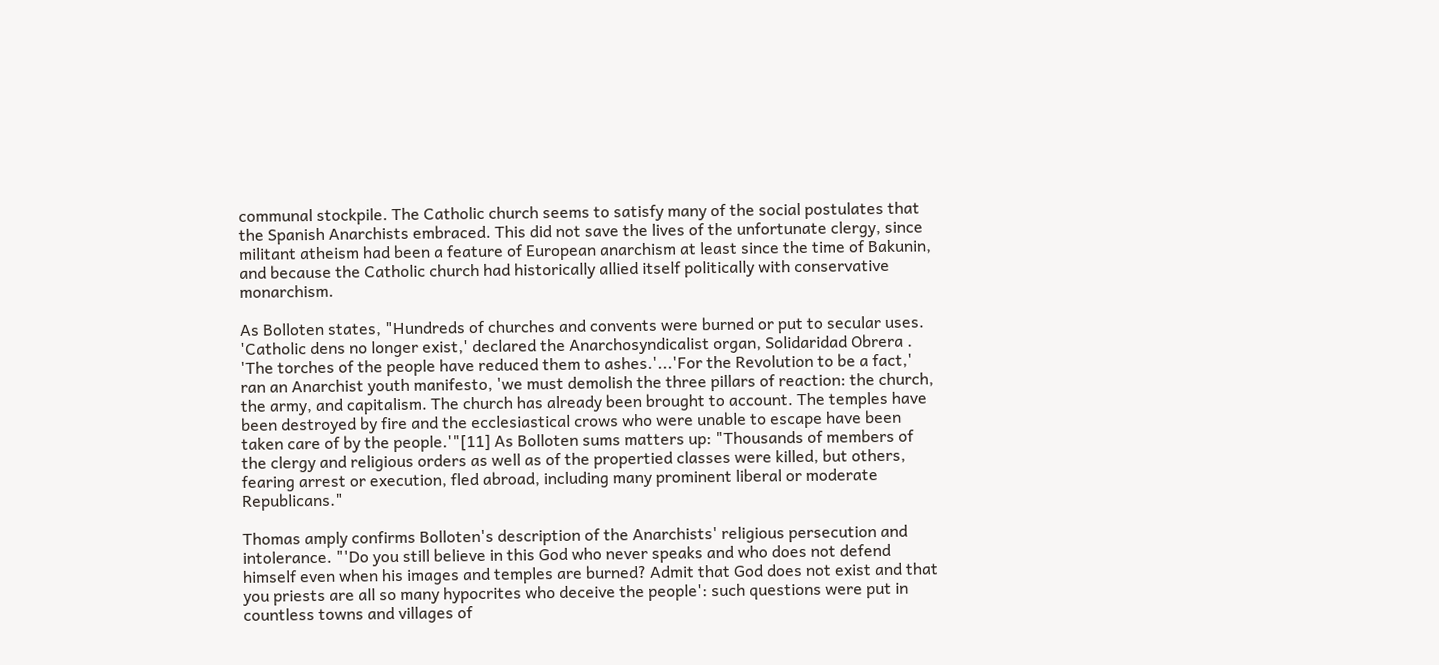communal stockpile. The Catholic church seems to satisfy many of the social postulates that the Spanish Anarchists embraced. This did not save the lives of the unfortunate clergy, since militant atheism had been a feature of European anarchism at least since the time of Bakunin, and because the Catholic church had historically allied itself politically with conservative monarchism.

As Bolloten states, "Hundreds of churches and convents were burned or put to secular uses. 'Catholic dens no longer exist,' declared the Anarchosyndicalist organ, Solidaridad Obrera . 'The torches of the people have reduced them to ashes.'...'For the Revolution to be a fact,' ran an Anarchist youth manifesto, 'we must demolish the three pillars of reaction: the church, the army, and capitalism. The church has already been brought to account. The temples have been destroyed by fire and the ecclesiastical crows who were unable to escape have been taken care of by the people.'"[11] As Bolloten sums matters up: "Thousands of members of the clergy and religious orders as well as of the propertied classes were killed, but others, fearing arrest or execution, fled abroad, including many prominent liberal or moderate Republicans."

Thomas amply confirms Bolloten's description of the Anarchists' religious persecution and intolerance. "'Do you still believe in this God who never speaks and who does not defend himself even when his images and temples are burned? Admit that God does not exist and that you priests are all so many hypocrites who deceive the people': such questions were put in countless towns and villages of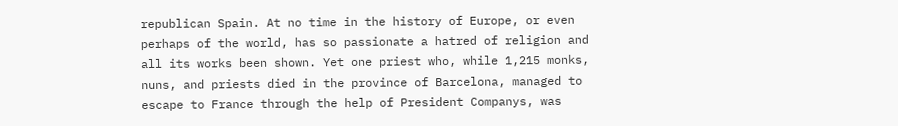republican Spain. At no time in the history of Europe, or even perhaps of the world, has so passionate a hatred of religion and all its works been shown. Yet one priest who, while 1,215 monks, nuns, and priests died in the province of Barcelona, managed to escape to France through the help of President Companys, was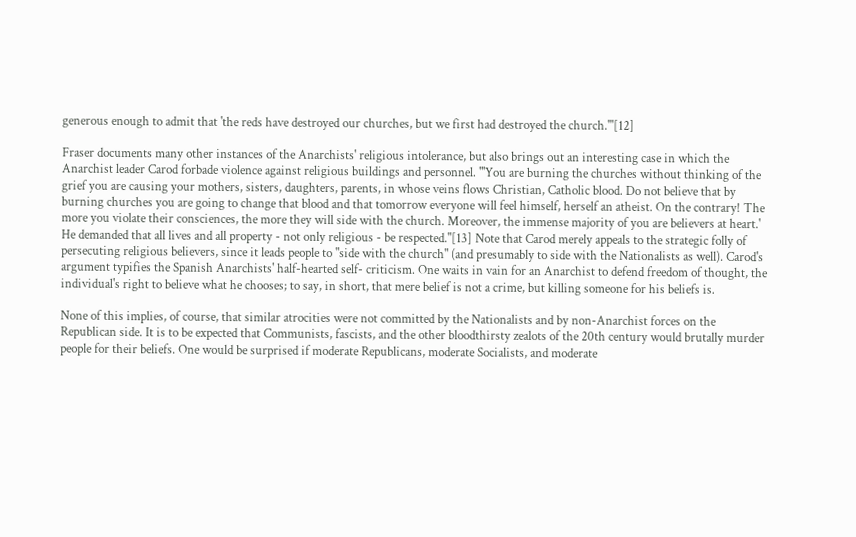generous enough to admit that 'the reds have destroyed our churches, but we first had destroyed the church.'"[12]

Fraser documents many other instances of the Anarchists' religious intolerance, but also brings out an interesting case in which the Anarchist leader Carod forbade violence against religious buildings and personnel. "'You are burning the churches without thinking of the grief you are causing your mothers, sisters, daughters, parents, in whose veins flows Christian, Catholic blood. Do not believe that by burning churches you are going to change that blood and that tomorrow everyone will feel himself, herself an atheist. On the contrary! The more you violate their consciences, the more they will side with the church. Moreover, the immense majority of you are believers at heart.' He demanded that all lives and all property - not only religious - be respected."[13] Note that Carod merely appeals to the strategic folly of persecuting religious believers, since it leads people to "side with the church" (and presumably to side with the Nationalists as well). Carod's argument typifies the Spanish Anarchists' half-hearted self- criticism. One waits in vain for an Anarchist to defend freedom of thought, the individual's right to believe what he chooses; to say, in short, that mere belief is not a crime, but killing someone for his beliefs is.

None of this implies, of course, that similar atrocities were not committed by the Nationalists and by non-Anarchist forces on the Republican side. It is to be expected that Communists, fascists, and the other bloodthirsty zealots of the 20th century would brutally murder people for their beliefs. One would be surprised if moderate Republicans, moderate Socialists, and moderate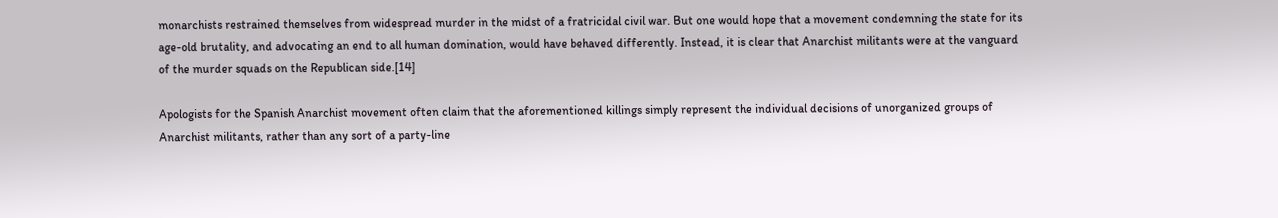monarchists restrained themselves from widespread murder in the midst of a fratricidal civil war. But one would hope that a movement condemning the state for its age-old brutality, and advocating an end to all human domination, would have behaved differently. Instead, it is clear that Anarchist militants were at the vanguard of the murder squads on the Republican side.[14]

Apologists for the Spanish Anarchist movement often claim that the aforementioned killings simply represent the individual decisions of unorganized groups of Anarchist militants, rather than any sort of a party-line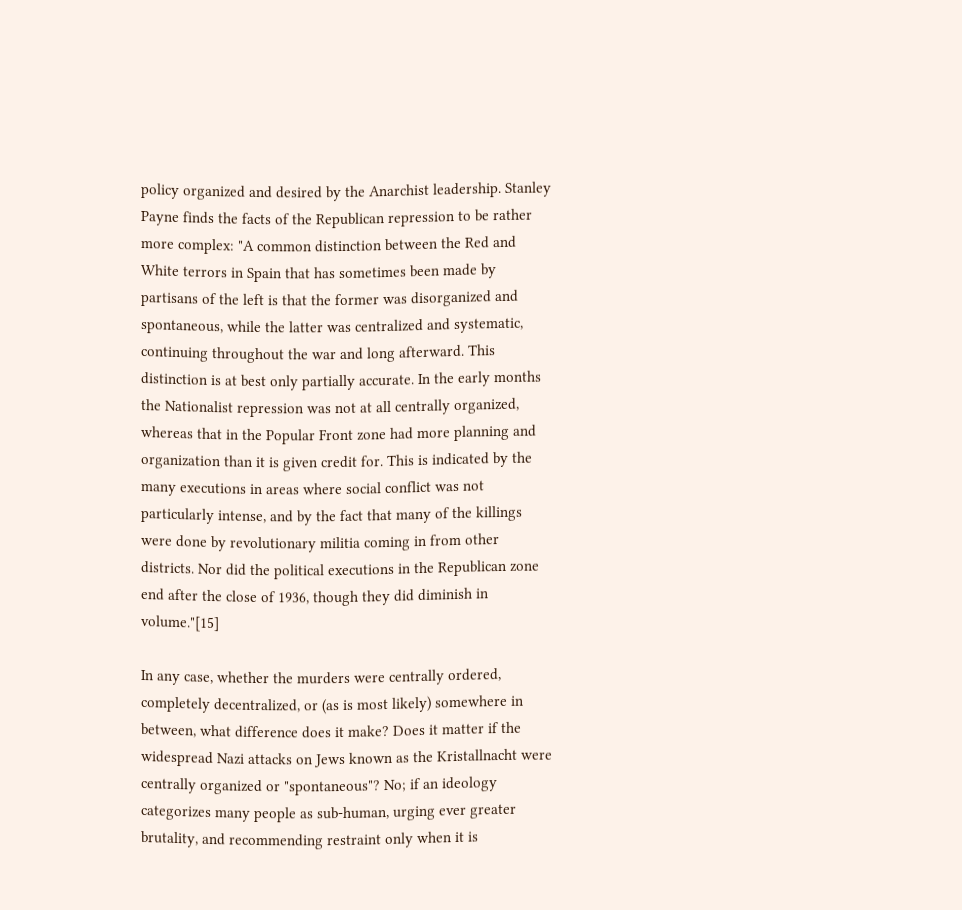policy organized and desired by the Anarchist leadership. Stanley Payne finds the facts of the Republican repression to be rather more complex: "A common distinction between the Red and White terrors in Spain that has sometimes been made by partisans of the left is that the former was disorganized and spontaneous, while the latter was centralized and systematic, continuing throughout the war and long afterward. This distinction is at best only partially accurate. In the early months the Nationalist repression was not at all centrally organized, whereas that in the Popular Front zone had more planning and organization than it is given credit for. This is indicated by the many executions in areas where social conflict was not particularly intense, and by the fact that many of the killings were done by revolutionary militia coming in from other districts. Nor did the political executions in the Republican zone end after the close of 1936, though they did diminish in volume."[15]

In any case, whether the murders were centrally ordered, completely decentralized, or (as is most likely) somewhere in between, what difference does it make? Does it matter if the widespread Nazi attacks on Jews known as the Kristallnacht were centrally organized or "spontaneous"? No; if an ideology categorizes many people as sub-human, urging ever greater brutality, and recommending restraint only when it is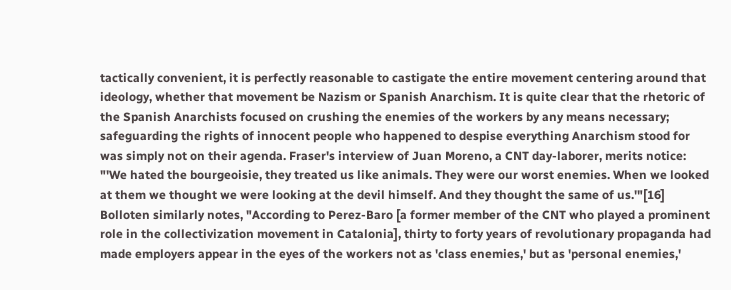tactically convenient, it is perfectly reasonable to castigate the entire movement centering around that ideology, whether that movement be Nazism or Spanish Anarchism. It is quite clear that the rhetoric of the Spanish Anarchists focused on crushing the enemies of the workers by any means necessary; safeguarding the rights of innocent people who happened to despise everything Anarchism stood for was simply not on their agenda. Fraser's interview of Juan Moreno, a CNT day-laborer, merits notice: "'We hated the bourgeoisie, they treated us like animals. They were our worst enemies. When we looked at them we thought we were looking at the devil himself. And they thought the same of us.'"[16] Bolloten similarly notes, "According to Perez-Baro [a former member of the CNT who played a prominent role in the collectivization movement in Catalonia], thirty to forty years of revolutionary propaganda had made employers appear in the eyes of the workers not as 'class enemies,' but as 'personal enemies,'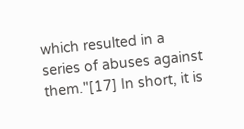which resulted in a series of abuses against them."[17] In short, it is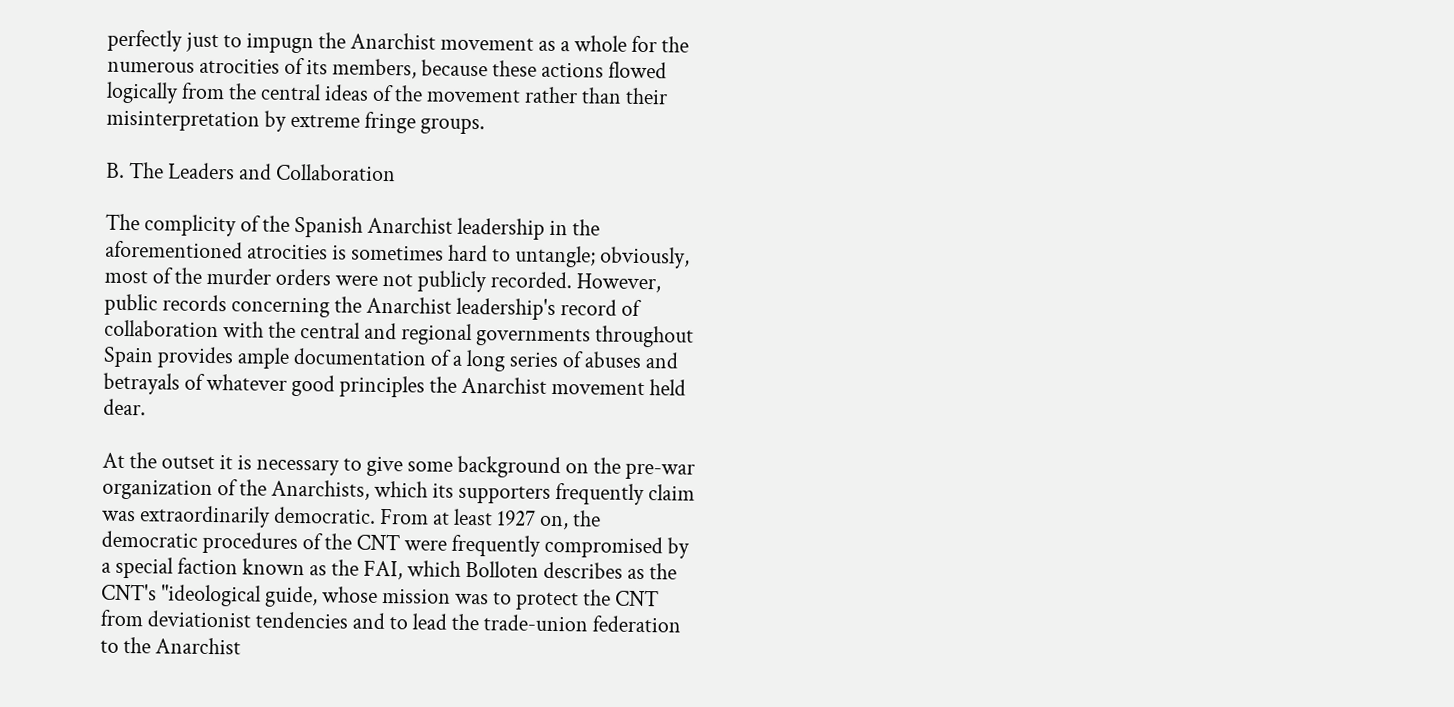perfectly just to impugn the Anarchist movement as a whole for the numerous atrocities of its members, because these actions flowed logically from the central ideas of the movement rather than their misinterpretation by extreme fringe groups.

B. The Leaders and Collaboration

The complicity of the Spanish Anarchist leadership in the aforementioned atrocities is sometimes hard to untangle; obviously, most of the murder orders were not publicly recorded. However, public records concerning the Anarchist leadership's record of collaboration with the central and regional governments throughout Spain provides ample documentation of a long series of abuses and betrayals of whatever good principles the Anarchist movement held dear.

At the outset it is necessary to give some background on the pre-war organization of the Anarchists, which its supporters frequently claim was extraordinarily democratic. From at least 1927 on, the democratic procedures of the CNT were frequently compromised by a special faction known as the FAI, which Bolloten describes as the CNT's "ideological guide, whose mission was to protect the CNT from deviationist tendencies and to lead the trade-union federation to the Anarchist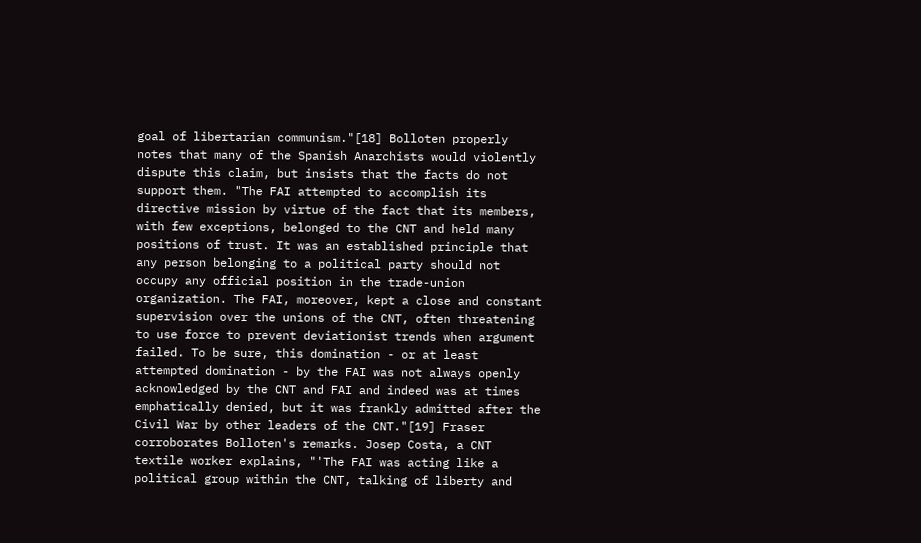goal of libertarian communism."[18] Bolloten properly notes that many of the Spanish Anarchists would violently dispute this claim, but insists that the facts do not support them. "The FAI attempted to accomplish its directive mission by virtue of the fact that its members, with few exceptions, belonged to the CNT and held many positions of trust. It was an established principle that any person belonging to a political party should not occupy any official position in the trade-union organization. The FAI, moreover, kept a close and constant supervision over the unions of the CNT, often threatening to use force to prevent deviationist trends when argument failed. To be sure, this domination - or at least attempted domination - by the FAI was not always openly acknowledged by the CNT and FAI and indeed was at times emphatically denied, but it was frankly admitted after the Civil War by other leaders of the CNT."[19] Fraser corroborates Bolloten's remarks. Josep Costa, a CNT textile worker explains, "'The FAI was acting like a political group within the CNT, talking of liberty and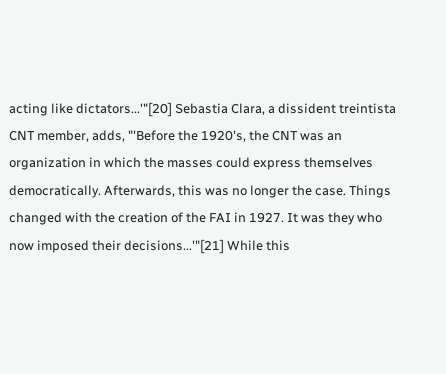acting like dictators...'"[20] Sebastia Clara, a dissident treintista CNT member, adds, "'Before the 1920's, the CNT was an organization in which the masses could express themselves democratically. Afterwards, this was no longer the case. Things changed with the creation of the FAI in 1927. It was they who now imposed their decisions...'"[21] While this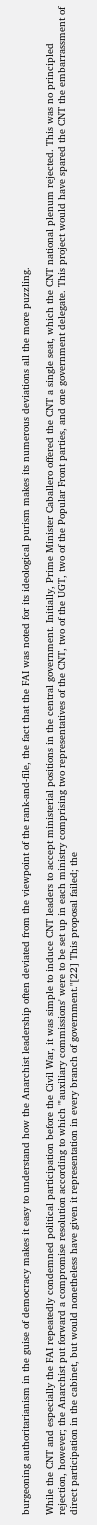burgeoning authoritarianism in the guise of democracy makes it easy to understand how the Anarchist leadership often deviated from the viewpoint of the rank-and-file, the fact that the FAI was noted for its ideological purism makes its numerous deviations all the more puzzling.

While the CNT and especially the FAI repeatedly condemned political participation before the Civil War, it was simple to induce CNT leaders to accept ministerial positions in the central government. Initially, Prime Minister Caballero offered the CNT a single seat, which the CNT national plenum rejected. This was no principled rejection, however; the Anarchist put forward a compromise resolution according to which "'auxiliary commissions' were to be set up in each ministry comprising two representatives of the CNT, two of the UGT, two of the Popular Front parties, and one government delegate. This project would have spared the CNT the embarrassment of direct participation in the cabinet, but would nonetheless have given it representation in every branch of government."[22] This proposal failed; the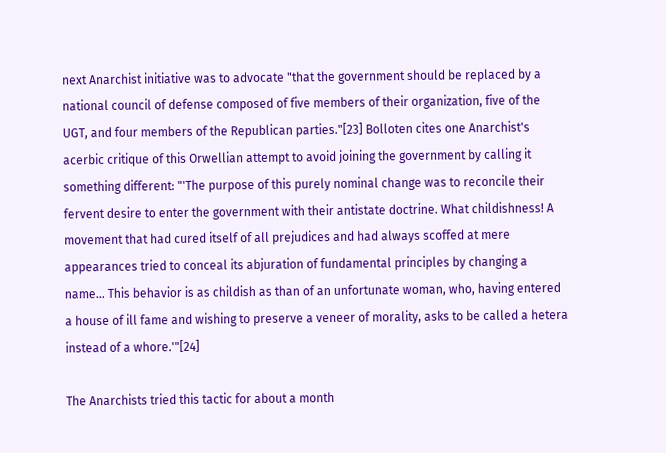next Anarchist initiative was to advocate "that the government should be replaced by a national council of defense composed of five members of their organization, five of the UGT, and four members of the Republican parties."[23] Bolloten cites one Anarchist's acerbic critique of this Orwellian attempt to avoid joining the government by calling it something different: "'The purpose of this purely nominal change was to reconcile their fervent desire to enter the government with their antistate doctrine. What childishness! A movement that had cured itself of all prejudices and had always scoffed at mere appearances tried to conceal its abjuration of fundamental principles by changing a name... This behavior is as childish as than of an unfortunate woman, who, having entered a house of ill fame and wishing to preserve a veneer of morality, asks to be called a hetera instead of a whore.'"[24]

The Anarchists tried this tactic for about a month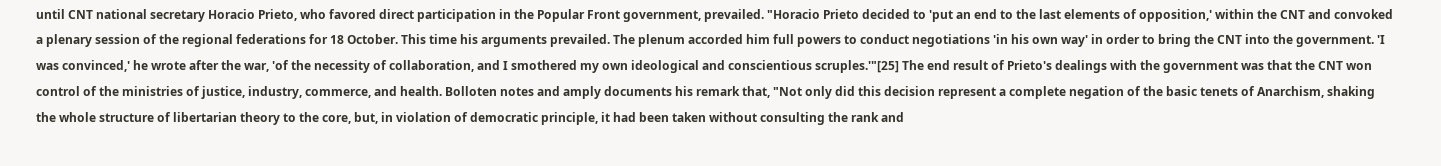until CNT national secretary Horacio Prieto, who favored direct participation in the Popular Front government, prevailed. "Horacio Prieto decided to 'put an end to the last elements of opposition,' within the CNT and convoked a plenary session of the regional federations for 18 October. This time his arguments prevailed. The plenum accorded him full powers to conduct negotiations 'in his own way' in order to bring the CNT into the government. 'I was convinced,' he wrote after the war, 'of the necessity of collaboration, and I smothered my own ideological and conscientious scruples.'"[25] The end result of Prieto's dealings with the government was that the CNT won control of the ministries of justice, industry, commerce, and health. Bolloten notes and amply documents his remark that, "Not only did this decision represent a complete negation of the basic tenets of Anarchism, shaking the whole structure of libertarian theory to the core, but, in violation of democratic principle, it had been taken without consulting the rank and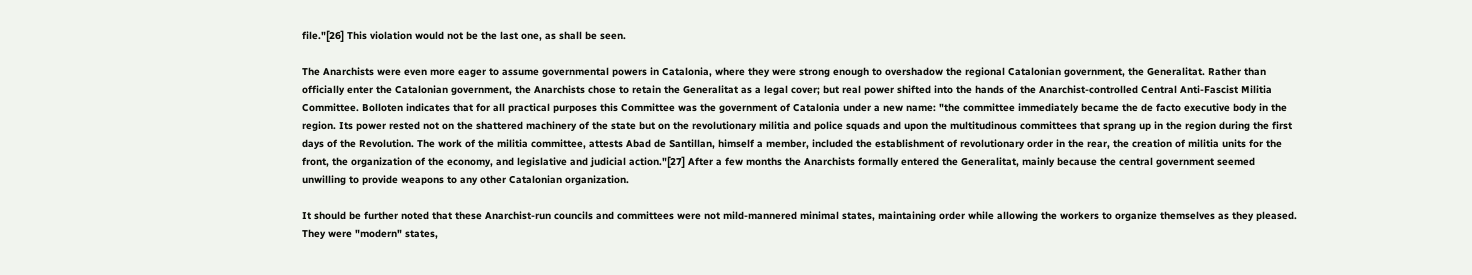file."[26] This violation would not be the last one, as shall be seen.

The Anarchists were even more eager to assume governmental powers in Catalonia, where they were strong enough to overshadow the regional Catalonian government, the Generalitat. Rather than officially enter the Catalonian government, the Anarchists chose to retain the Generalitat as a legal cover; but real power shifted into the hands of the Anarchist-controlled Central Anti-Fascist Militia Committee. Bolloten indicates that for all practical purposes this Committee was the government of Catalonia under a new name: "the committee immediately became the de facto executive body in the region. Its power rested not on the shattered machinery of the state but on the revolutionary militia and police squads and upon the multitudinous committees that sprang up in the region during the first days of the Revolution. The work of the militia committee, attests Abad de Santillan, himself a member, included the establishment of revolutionary order in the rear, the creation of militia units for the front, the organization of the economy, and legislative and judicial action."[27] After a few months the Anarchists formally entered the Generalitat, mainly because the central government seemed unwilling to provide weapons to any other Catalonian organization.

It should be further noted that these Anarchist-run councils and committees were not mild-mannered minimal states, maintaining order while allowing the workers to organize themselves as they pleased. They were "modern" states,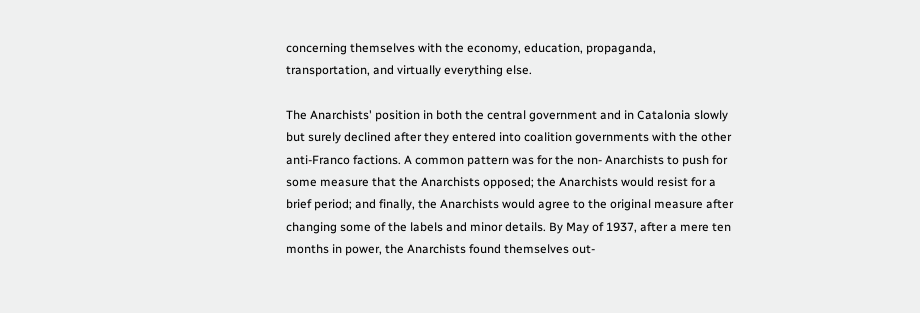concerning themselves with the economy, education, propaganda, transportation, and virtually everything else.

The Anarchists' position in both the central government and in Catalonia slowly but surely declined after they entered into coalition governments with the other anti-Franco factions. A common pattern was for the non- Anarchists to push for some measure that the Anarchists opposed; the Anarchists would resist for a brief period; and finally, the Anarchists would agree to the original measure after changing some of the labels and minor details. By May of 1937, after a mere ten months in power, the Anarchists found themselves out-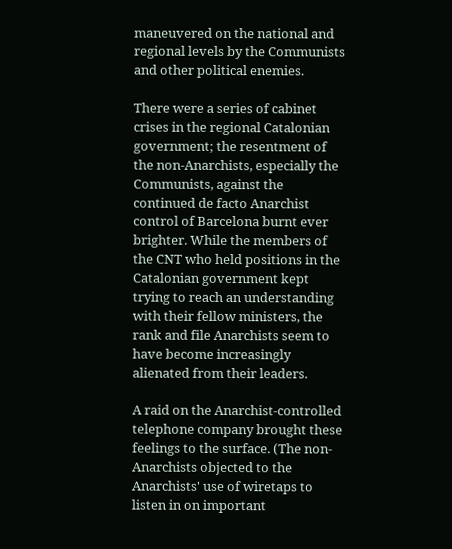maneuvered on the national and regional levels by the Communists and other political enemies.

There were a series of cabinet crises in the regional Catalonian government; the resentment of the non-Anarchists, especially the Communists, against the continued de facto Anarchist control of Barcelona burnt ever brighter. While the members of the CNT who held positions in the Catalonian government kept trying to reach an understanding with their fellow ministers, the rank and file Anarchists seem to have become increasingly alienated from their leaders.

A raid on the Anarchist-controlled telephone company brought these feelings to the surface. (The non-Anarchists objected to the Anarchists' use of wiretaps to listen in on important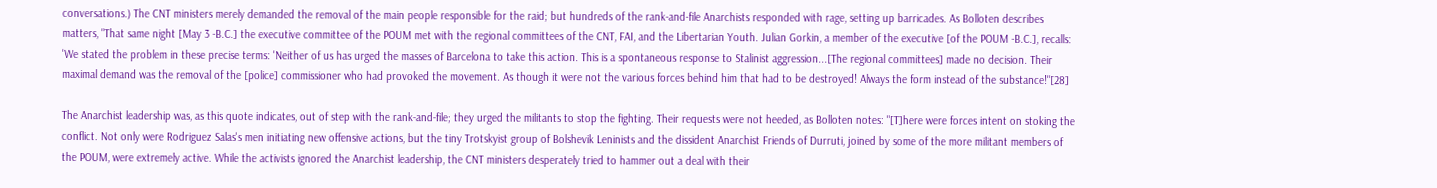conversations.) The CNT ministers merely demanded the removal of the main people responsible for the raid; but hundreds of the rank-and-file Anarchists responded with rage, setting up barricades. As Bolloten describes matters, "That same night [May 3 -B.C.] the executive committee of the POUM met with the regional committees of the CNT, FAI, and the Libertarian Youth. Julian Gorkin, a member of the executive [of the POUM -B.C.], recalls: 'We stated the problem in these precise terms: 'Neither of us has urged the masses of Barcelona to take this action. This is a spontaneous response to Stalinist aggression...[The regional committees] made no decision. Their maximal demand was the removal of the [police] commissioner who had provoked the movement. As though it were not the various forces behind him that had to be destroyed! Always the form instead of the substance!"[28]

The Anarchist leadership was, as this quote indicates, out of step with the rank-and-file; they urged the militants to stop the fighting. Their requests were not heeded, as Bolloten notes: "[T]here were forces intent on stoking the conflict. Not only were Rodriguez Salas's men initiating new offensive actions, but the tiny Trotskyist group of Bolshevik Leninists and the dissident Anarchist Friends of Durruti, joined by some of the more militant members of the POUM, were extremely active. While the activists ignored the Anarchist leadership, the CNT ministers desperately tried to hammer out a deal with their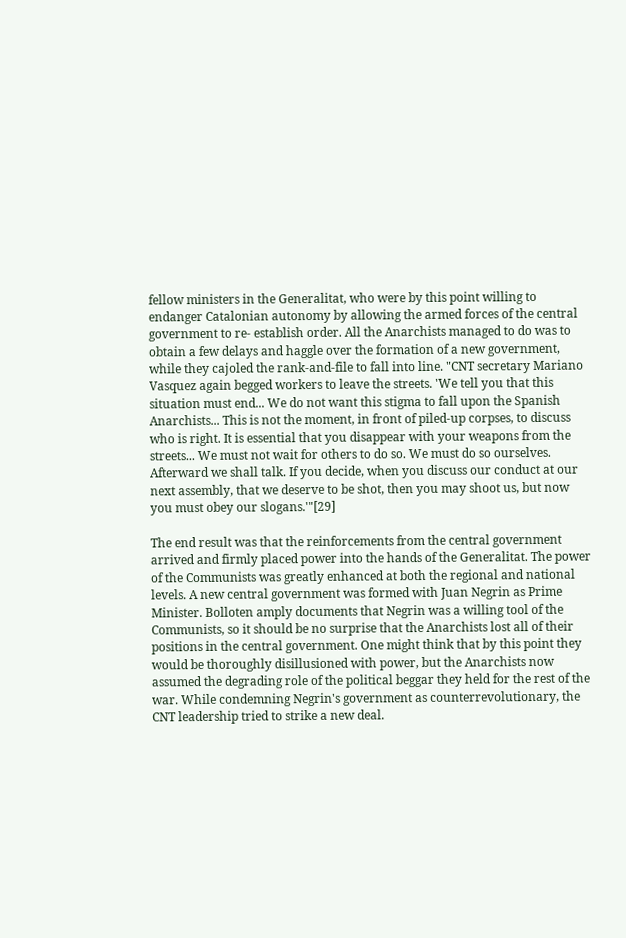fellow ministers in the Generalitat, who were by this point willing to endanger Catalonian autonomy by allowing the armed forces of the central government to re- establish order. All the Anarchists managed to do was to obtain a few delays and haggle over the formation of a new government, while they cajoled the rank-and-file to fall into line. "CNT secretary Mariano Vasquez again begged workers to leave the streets. 'We tell you that this situation must end... We do not want this stigma to fall upon the Spanish Anarchists... This is not the moment, in front of piled-up corpses, to discuss who is right. It is essential that you disappear with your weapons from the streets... We must not wait for others to do so. We must do so ourselves. Afterward we shall talk. If you decide, when you discuss our conduct at our next assembly, that we deserve to be shot, then you may shoot us, but now you must obey our slogans.'"[29]

The end result was that the reinforcements from the central government arrived and firmly placed power into the hands of the Generalitat. The power of the Communists was greatly enhanced at both the regional and national levels. A new central government was formed with Juan Negrin as Prime Minister. Bolloten amply documents that Negrin was a willing tool of the Communists, so it should be no surprise that the Anarchists lost all of their positions in the central government. One might think that by this point they would be thoroughly disillusioned with power, but the Anarchists now assumed the degrading role of the political beggar they held for the rest of the war. While condemning Negrin's government as counterrevolutionary, the CNT leadership tried to strike a new deal.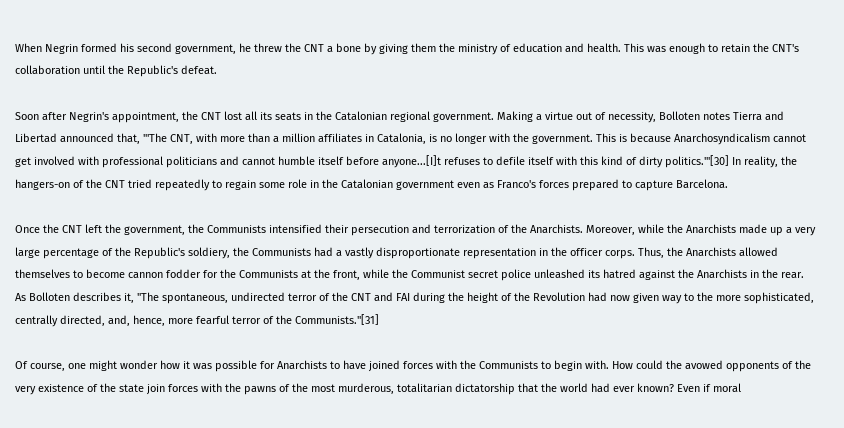When Negrin formed his second government, he threw the CNT a bone by giving them the ministry of education and health. This was enough to retain the CNT's collaboration until the Republic's defeat.

Soon after Negrin's appointment, the CNT lost all its seats in the Catalonian regional government. Making a virtue out of necessity, Bolloten notes Tierra and Libertad announced that, "'The CNT, with more than a million affiliates in Catalonia, is no longer with the government. This is because Anarchosyndicalism cannot get involved with professional politicians and cannot humble itself before anyone...[I]t refuses to defile itself with this kind of dirty politics.'"[30] In reality, the hangers-on of the CNT tried repeatedly to regain some role in the Catalonian government even as Franco's forces prepared to capture Barcelona.

Once the CNT left the government, the Communists intensified their persecution and terrorization of the Anarchists. Moreover, while the Anarchists made up a very large percentage of the Republic's soldiery, the Communists had a vastly disproportionate representation in the officer corps. Thus, the Anarchists allowed themselves to become cannon fodder for the Communists at the front, while the Communist secret police unleashed its hatred against the Anarchists in the rear. As Bolloten describes it, "The spontaneous, undirected terror of the CNT and FAI during the height of the Revolution had now given way to the more sophisticated, centrally directed, and, hence, more fearful terror of the Communists."[31]

Of course, one might wonder how it was possible for Anarchists to have joined forces with the Communists to begin with. How could the avowed opponents of the very existence of the state join forces with the pawns of the most murderous, totalitarian dictatorship that the world had ever known? Even if moral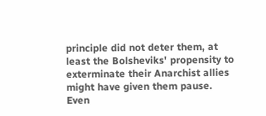principle did not deter them, at least the Bolsheviks' propensity to exterminate their Anarchist allies might have given them pause. Even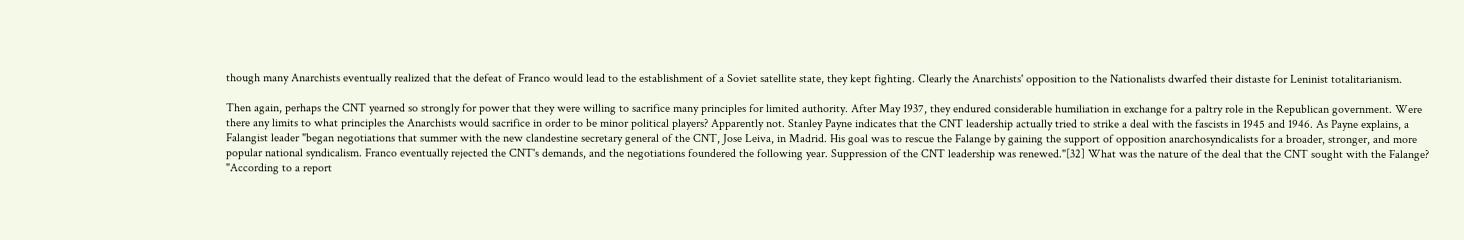though many Anarchists eventually realized that the defeat of Franco would lead to the establishment of a Soviet satellite state, they kept fighting. Clearly the Anarchists' opposition to the Nationalists dwarfed their distaste for Leninist totalitarianism.

Then again, perhaps the CNT yearned so strongly for power that they were willing to sacrifice many principles for limited authority. After May 1937, they endured considerable humiliation in exchange for a paltry role in the Republican government. Were there any limits to what principles the Anarchists would sacrifice in order to be minor political players? Apparently not. Stanley Payne indicates that the CNT leadership actually tried to strike a deal with the fascists in 1945 and 1946. As Payne explains, a Falangist leader "began negotiations that summer with the new clandestine secretary general of the CNT, Jose Leiva, in Madrid. His goal was to rescue the Falange by gaining the support of opposition anarchosyndicalists for a broader, stronger, and more popular national syndicalism. Franco eventually rejected the CNT's demands, and the negotiations foundered the following year. Suppression of the CNT leadership was renewed."[32] What was the nature of the deal that the CNT sought with the Falange? "According to a report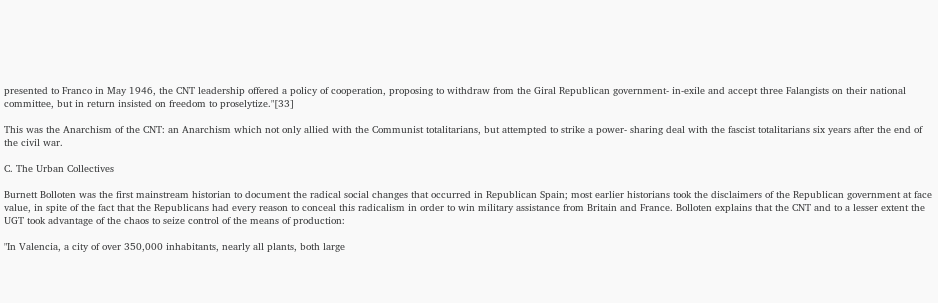presented to Franco in May 1946, the CNT leadership offered a policy of cooperation, proposing to withdraw from the Giral Republican government- in-exile and accept three Falangists on their national committee, but in return insisted on freedom to proselytize."[33]

This was the Anarchism of the CNT: an Anarchism which not only allied with the Communist totalitarians, but attempted to strike a power- sharing deal with the fascist totalitarians six years after the end of the civil war.

C. The Urban Collectives

Burnett Bolloten was the first mainstream historian to document the radical social changes that occurred in Republican Spain; most earlier historians took the disclaimers of the Republican government at face value, in spite of the fact that the Republicans had every reason to conceal this radicalism in order to win military assistance from Britain and France. Bolloten explains that the CNT and to a lesser extent the UGT took advantage of the chaos to seize control of the means of production:

"In Valencia, a city of over 350,000 inhabitants, nearly all plants, both large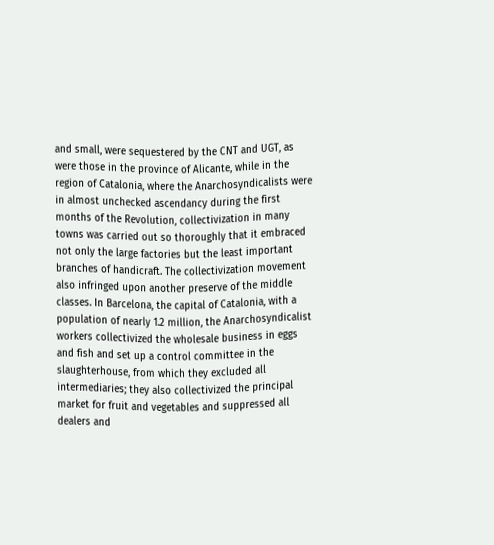and small, were sequestered by the CNT and UGT, as were those in the province of Alicante, while in the region of Catalonia, where the Anarchosyndicalists were in almost unchecked ascendancy during the first months of the Revolution, collectivization in many towns was carried out so thoroughly that it embraced not only the large factories but the least important branches of handicraft. The collectivization movement also infringed upon another preserve of the middle classes. In Barcelona, the capital of Catalonia, with a population of nearly 1.2 million, the Anarchosyndicalist workers collectivized the wholesale business in eggs and fish and set up a control committee in the slaughterhouse, from which they excluded all intermediaries; they also collectivized the principal market for fruit and vegetables and suppressed all dealers and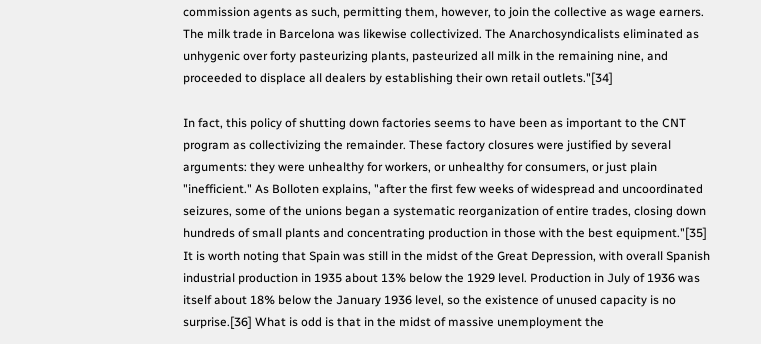commission agents as such, permitting them, however, to join the collective as wage earners. The milk trade in Barcelona was likewise collectivized. The Anarchosyndicalists eliminated as unhygenic over forty pasteurizing plants, pasteurized all milk in the remaining nine, and proceeded to displace all dealers by establishing their own retail outlets."[34]

In fact, this policy of shutting down factories seems to have been as important to the CNT program as collectivizing the remainder. These factory closures were justified by several arguments: they were unhealthy for workers, or unhealthy for consumers, or just plain "inefficient." As Bolloten explains, "after the first few weeks of widespread and uncoordinated seizures, some of the unions began a systematic reorganization of entire trades, closing down hundreds of small plants and concentrating production in those with the best equipment."[35] It is worth noting that Spain was still in the midst of the Great Depression, with overall Spanish industrial production in 1935 about 13% below the 1929 level. Production in July of 1936 was itself about 18% below the January 1936 level, so the existence of unused capacity is no surprise.[36] What is odd is that in the midst of massive unemployment the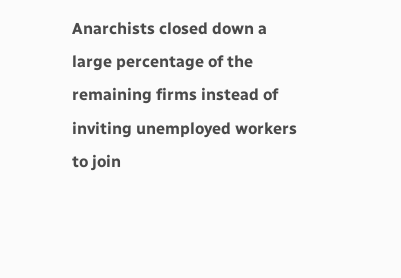Anarchists closed down a large percentage of the remaining firms instead of inviting unemployed workers to join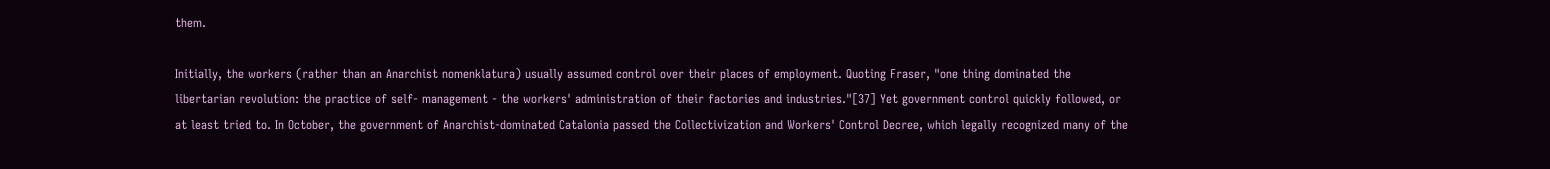them.

Initially, the workers (rather than an Anarchist nomenklatura) usually assumed control over their places of employment. Quoting Fraser, "one thing dominated the libertarian revolution: the practice of self- management - the workers' administration of their factories and industries."[37] Yet government control quickly followed, or at least tried to. In October, the government of Anarchist-dominated Catalonia passed the Collectivization and Workers' Control Decree, which legally recognized many of the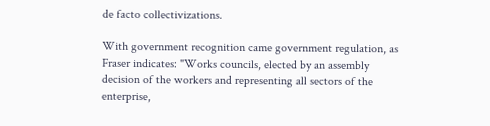de facto collectivizations.

With government recognition came government regulation, as Fraser indicates: "Works councils, elected by an assembly decision of the workers and representing all sectors of the enterprise,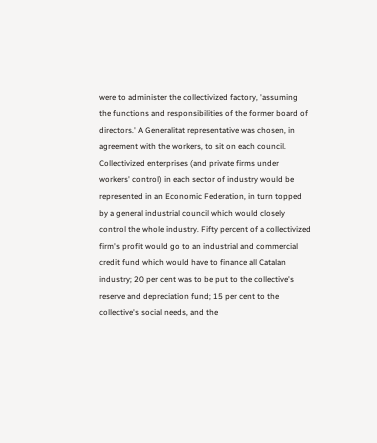were to administer the collectivized factory, 'assuming the functions and responsibilities of the former board of directors.' A Generalitat representative was chosen, in agreement with the workers, to sit on each council. Collectivized enterprises (and private firms under workers' control) in each sector of industry would be represented in an Economic Federation, in turn topped by a general industrial council which would closely control the whole industry. Fifty percent of a collectivized firm's profit would go to an industrial and commercial credit fund which would have to finance all Catalan industry; 20 per cent was to be put to the collective's reserve and depreciation fund; 15 per cent to the collective's social needs, and the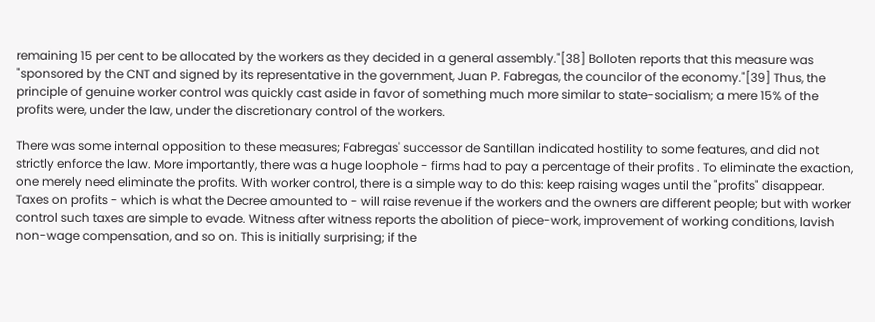remaining 15 per cent to be allocated by the workers as they decided in a general assembly."[38] Bolloten reports that this measure was "sponsored by the CNT and signed by its representative in the government, Juan P. Fabregas, the councilor of the economy."[39] Thus, the principle of genuine worker control was quickly cast aside in favor of something much more similar to state-socialism; a mere 15% of the profits were, under the law, under the discretionary control of the workers.

There was some internal opposition to these measures; Fabregas' successor de Santillan indicated hostility to some features, and did not strictly enforce the law. More importantly, there was a huge loophole - firms had to pay a percentage of their profits . To eliminate the exaction, one merely need eliminate the profits. With worker control, there is a simple way to do this: keep raising wages until the "profits" disappear. Taxes on profits - which is what the Decree amounted to - will raise revenue if the workers and the owners are different people; but with worker control such taxes are simple to evade. Witness after witness reports the abolition of piece-work, improvement of working conditions, lavish non-wage compensation, and so on. This is initially surprising; if the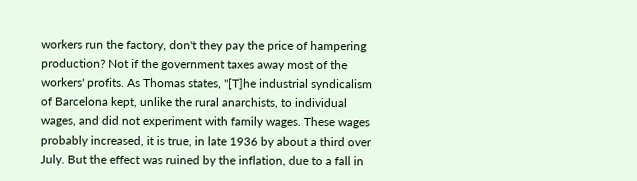workers run the factory, don't they pay the price of hampering production? Not if the government taxes away most of the workers' profits. As Thomas states, "[T]he industrial syndicalism of Barcelona kept, unlike the rural anarchists, to individual wages, and did not experiment with family wages. These wages probably increased, it is true, in late 1936 by about a third over July. But the effect was ruined by the inflation, due to a fall in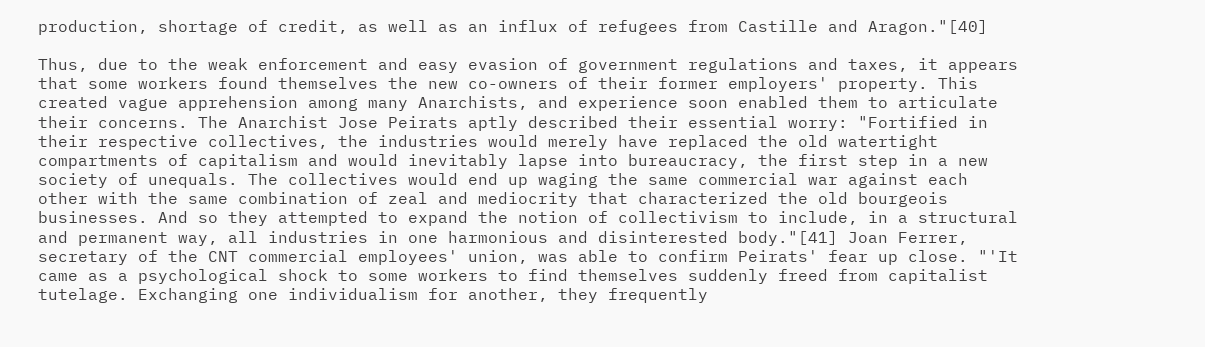production, shortage of credit, as well as an influx of refugees from Castille and Aragon."[40]

Thus, due to the weak enforcement and easy evasion of government regulations and taxes, it appears that some workers found themselves the new co-owners of their former employers' property. This created vague apprehension among many Anarchists, and experience soon enabled them to articulate their concerns. The Anarchist Jose Peirats aptly described their essential worry: "Fortified in their respective collectives, the industries would merely have replaced the old watertight compartments of capitalism and would inevitably lapse into bureaucracy, the first step in a new society of unequals. The collectives would end up waging the same commercial war against each other with the same combination of zeal and mediocrity that characterized the old bourgeois businesses. And so they attempted to expand the notion of collectivism to include, in a structural and permanent way, all industries in one harmonious and disinterested body."[41] Joan Ferrer, secretary of the CNT commercial employees' union, was able to confirm Peirats' fear up close. "'It came as a psychological shock to some workers to find themselves suddenly freed from capitalist tutelage. Exchanging one individualism for another, they frequently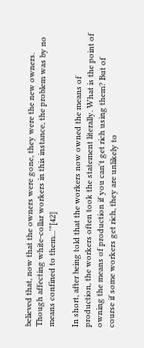believed that, now that the owners were gone, they were the new owners. Though affecting white-collar workers in this instance, the problem was by no means confined to them...'"[42]

In short, after being told that the workers now owned the means of production, the workers often took the statement literally. What is the point of owning the means of production if you can't get rich using them? But of course if some workers get rich, they are unlikely to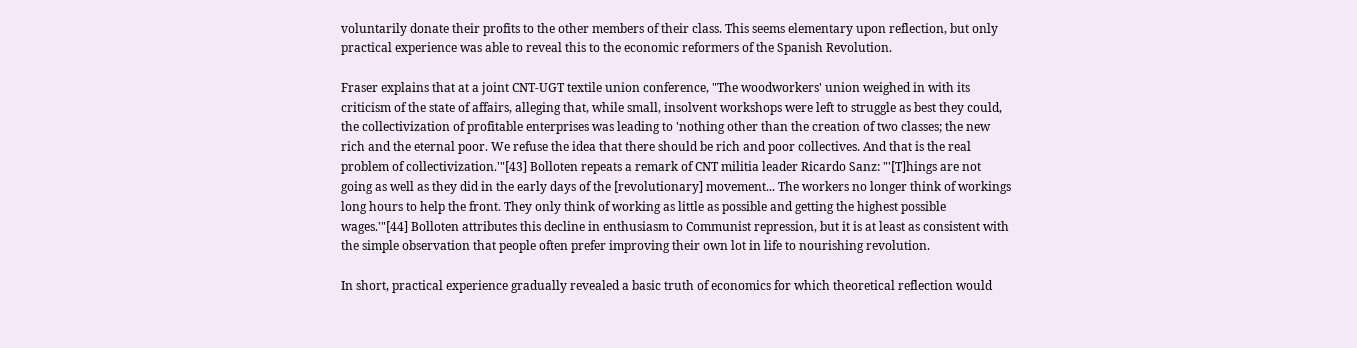voluntarily donate their profits to the other members of their class. This seems elementary upon reflection, but only practical experience was able to reveal this to the economic reformers of the Spanish Revolution.

Fraser explains that at a joint CNT-UGT textile union conference, "The woodworkers' union weighed in with its criticism of the state of affairs, alleging that, while small, insolvent workshops were left to struggle as best they could, the collectivization of profitable enterprises was leading to 'nothing other than the creation of two classes; the new rich and the eternal poor. We refuse the idea that there should be rich and poor collectives. And that is the real problem of collectivization.'"[43] Bolloten repeats a remark of CNT militia leader Ricardo Sanz: "'[T]hings are not going as well as they did in the early days of the [revolutionary] movement... The workers no longer think of workings long hours to help the front. They only think of working as little as possible and getting the highest possible wages.'"[44] Bolloten attributes this decline in enthusiasm to Communist repression, but it is at least as consistent with the simple observation that people often prefer improving their own lot in life to nourishing revolution.

In short, practical experience gradually revealed a basic truth of economics for which theoretical reflection would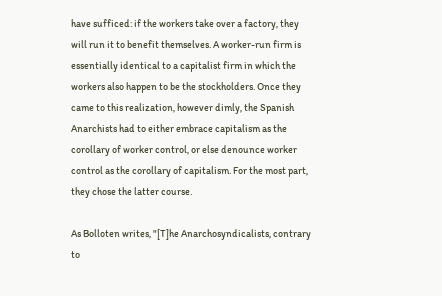have sufficed: if the workers take over a factory, they will run it to benefit themselves. A worker-run firm is essentially identical to a capitalist firm in which the workers also happen to be the stockholders. Once they came to this realization, however dimly, the Spanish Anarchists had to either embrace capitalism as the corollary of worker control, or else denounce worker control as the corollary of capitalism. For the most part, they chose the latter course.

As Bolloten writes, "[T]he Anarchosyndicalists, contrary to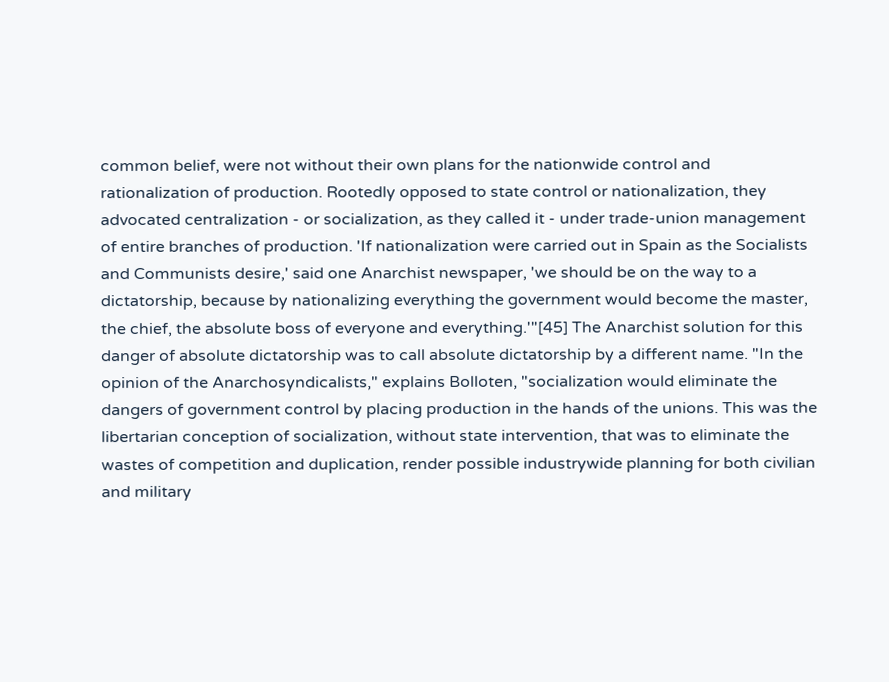common belief, were not without their own plans for the nationwide control and rationalization of production. Rootedly opposed to state control or nationalization, they advocated centralization - or socialization, as they called it - under trade-union management of entire branches of production. 'If nationalization were carried out in Spain as the Socialists and Communists desire,' said one Anarchist newspaper, 'we should be on the way to a dictatorship, because by nationalizing everything the government would become the master, the chief, the absolute boss of everyone and everything.'"[45] The Anarchist solution for this danger of absolute dictatorship was to call absolute dictatorship by a different name. "In the opinion of the Anarchosyndicalists," explains Bolloten, "socialization would eliminate the dangers of government control by placing production in the hands of the unions. This was the libertarian conception of socialization, without state intervention, that was to eliminate the wastes of competition and duplication, render possible industrywide planning for both civilian and military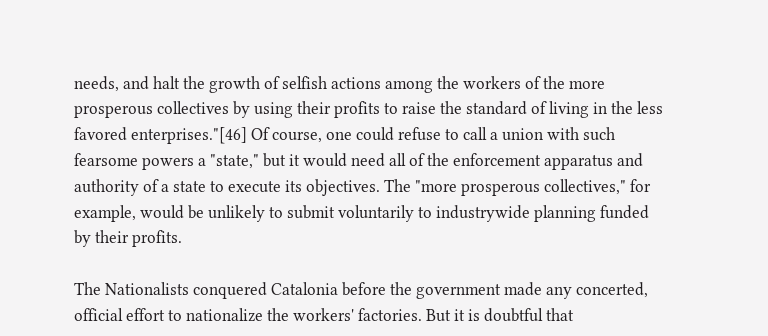needs, and halt the growth of selfish actions among the workers of the more prosperous collectives by using their profits to raise the standard of living in the less favored enterprises."[46] Of course, one could refuse to call a union with such fearsome powers a "state," but it would need all of the enforcement apparatus and authority of a state to execute its objectives. The "more prosperous collectives," for example, would be unlikely to submit voluntarily to industrywide planning funded by their profits.

The Nationalists conquered Catalonia before the government made any concerted, official effort to nationalize the workers' factories. But it is doubtful that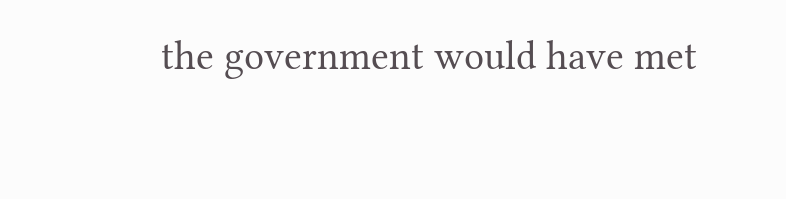the government would have met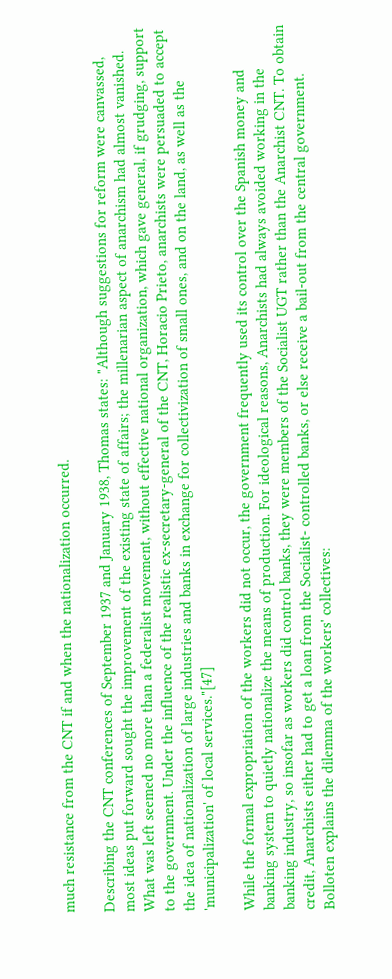much resistance from the CNT if and when the nationalization occurred.

Describing the CNT conferences of September 1937 and January 1938, Thomas states: "Although suggestions for reform were canvassed, most ideas put forward sought the improvement of the existing state of affairs; the millenarian aspect of anarchism had almost vanished. What was left seemed no more than a federalist movement, without effective national organization, which gave general, if grudging, support to the government. Under the influence of the realistic ex-secretary-general of the CNT, Horacio Prieto, anarchists were persuaded to accept the idea of nationalization of large industries and banks in exchange for collectivization of small ones, and on the land, as well as the 'municipalization' of local services."[47]

While the formal expropriation of the workers did not occur, the government frequently used its control over the Spanish money and banking system to quietly nationalize the means of production. For ideological reasons, Anarchists had always avoided working in the banking industry, so insofar as workers did control banks, they were members of the Socialist UGT rather than the Anarchist CNT. To obtain credit, Anarchists either had to get a loan from the Socialist- controlled banks, or else receive a bail-out from the central government. Bolloten explains the dilemma of the workers' collectives: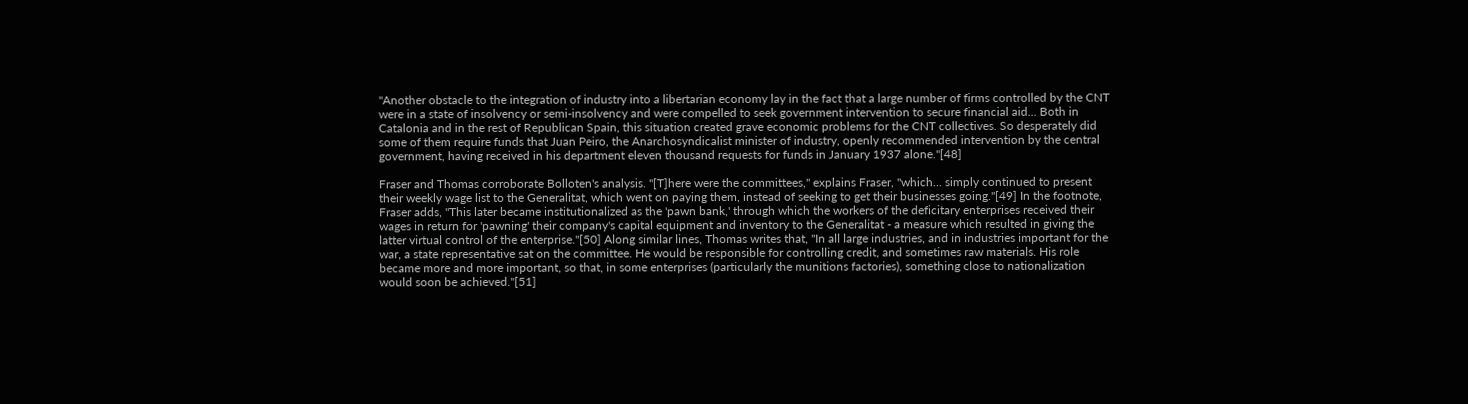"Another obstacle to the integration of industry into a libertarian economy lay in the fact that a large number of firms controlled by the CNT were in a state of insolvency or semi-insolvency and were compelled to seek government intervention to secure financial aid... Both in Catalonia and in the rest of Republican Spain, this situation created grave economic problems for the CNT collectives. So desperately did some of them require funds that Juan Peiro, the Anarchosyndicalist minister of industry, openly recommended intervention by the central government, having received in his department eleven thousand requests for funds in January 1937 alone."[48]

Fraser and Thomas corroborate Bolloten's analysis. "[T]here were the committees," explains Fraser, "which... simply continued to present their weekly wage list to the Generalitat, which went on paying them, instead of seeking to get their businesses going."[49] In the footnote, Fraser adds, "This later became institutionalized as the 'pawn bank,' through which the workers of the deficitary enterprises received their wages in return for 'pawning' their company's capital equipment and inventory to the Generalitat - a measure which resulted in giving the latter virtual control of the enterprise."[50] Along similar lines, Thomas writes that, "In all large industries, and in industries important for the war, a state representative sat on the committee. He would be responsible for controlling credit, and sometimes raw materials. His role became more and more important, so that, in some enterprises (particularly the munitions factories), something close to nationalization would soon be achieved."[51]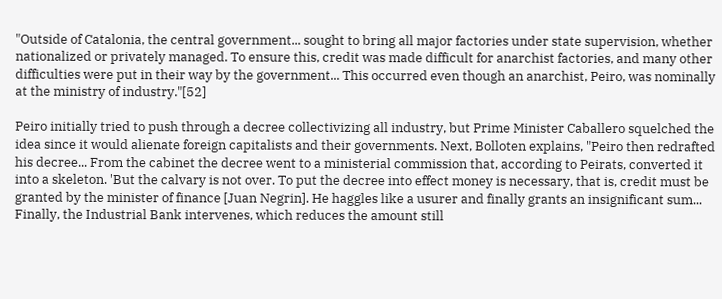"Outside of Catalonia, the central government... sought to bring all major factories under state supervision, whether nationalized or privately managed. To ensure this, credit was made difficult for anarchist factories, and many other difficulties were put in their way by the government... This occurred even though an anarchist, Peiro, was nominally at the ministry of industry."[52]

Peiro initially tried to push through a decree collectivizing all industry, but Prime Minister Caballero squelched the idea since it would alienate foreign capitalists and their governments. Next, Bolloten explains, "Peiro then redrafted his decree... From the cabinet the decree went to a ministerial commission that, according to Peirats, converted it into a skeleton. 'But the calvary is not over. To put the decree into effect money is necessary, that is, credit must be granted by the minister of finance [Juan Negrin]. He haggles like a usurer and finally grants an insignificant sum... Finally, the Industrial Bank intervenes, which reduces the amount still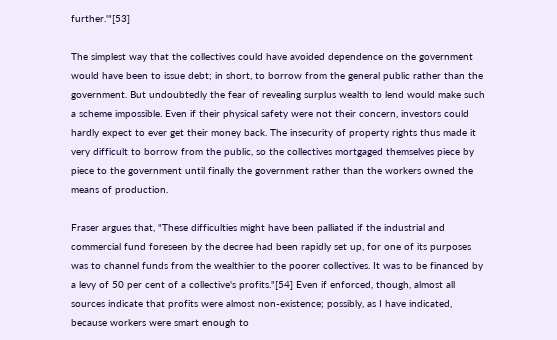further.'"[53]

The simplest way that the collectives could have avoided dependence on the government would have been to issue debt; in short, to borrow from the general public rather than the government. But undoubtedly the fear of revealing surplus wealth to lend would make such a scheme impossible. Even if their physical safety were not their concern, investors could hardly expect to ever get their money back. The insecurity of property rights thus made it very difficult to borrow from the public, so the collectives mortgaged themselves piece by piece to the government until finally the government rather than the workers owned the means of production.

Fraser argues that, "These difficulties might have been palliated if the industrial and commercial fund foreseen by the decree had been rapidly set up, for one of its purposes was to channel funds from the wealthier to the poorer collectives. It was to be financed by a levy of 50 per cent of a collective's profits."[54] Even if enforced, though, almost all sources indicate that profits were almost non-existence; possibly, as I have indicated, because workers were smart enough to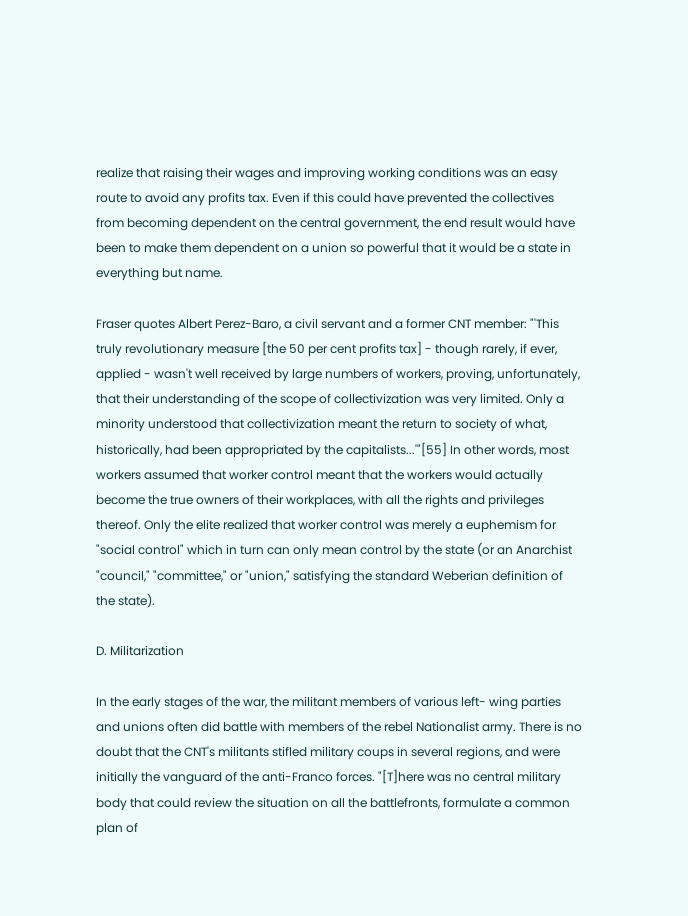realize that raising their wages and improving working conditions was an easy route to avoid any profits tax. Even if this could have prevented the collectives from becoming dependent on the central government, the end result would have been to make them dependent on a union so powerful that it would be a state in everything but name.

Fraser quotes Albert Perez-Baro, a civil servant and a former CNT member: "'This truly revolutionary measure [the 50 per cent profits tax] - though rarely, if ever, applied - wasn't well received by large numbers of workers, proving, unfortunately, that their understanding of the scope of collectivization was very limited. Only a minority understood that collectivization meant the return to society of what, historically, had been appropriated by the capitalists...'"[55] In other words, most workers assumed that worker control meant that the workers would actually become the true owners of their workplaces, with all the rights and privileges thereof. Only the elite realized that worker control was merely a euphemism for "social control" which in turn can only mean control by the state (or an Anarchist "council," "committee," or "union," satisfying the standard Weberian definition of the state).

D. Militarization

In the early stages of the war, the militant members of various left- wing parties and unions often did battle with members of the rebel Nationalist army. There is no doubt that the CNT's militants stifled military coups in several regions, and were initially the vanguard of the anti-Franco forces. "[T]here was no central military body that could review the situation on all the battlefronts, formulate a common plan of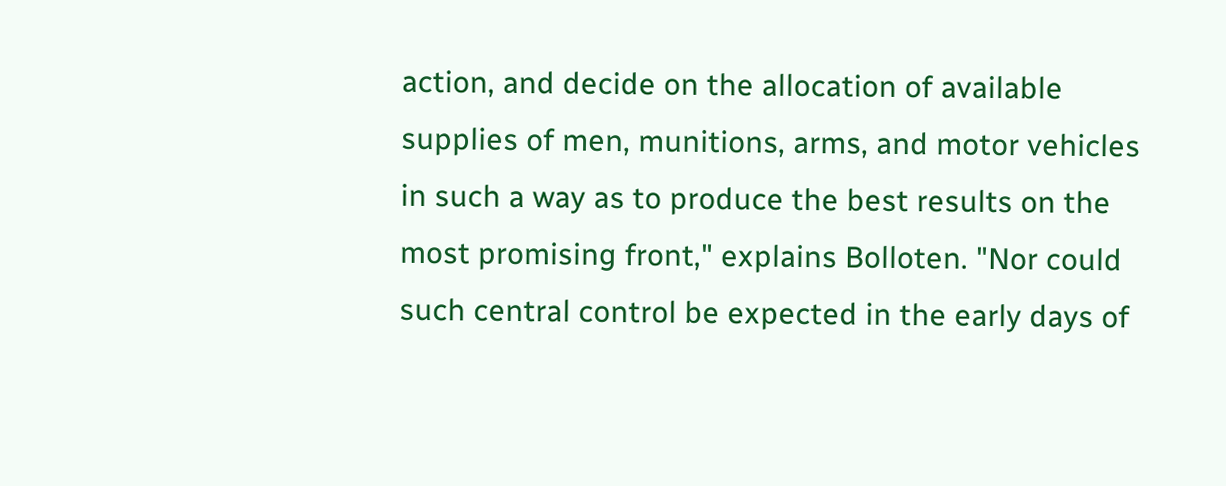action, and decide on the allocation of available supplies of men, munitions, arms, and motor vehicles in such a way as to produce the best results on the most promising front," explains Bolloten. "Nor could such central control be expected in the early days of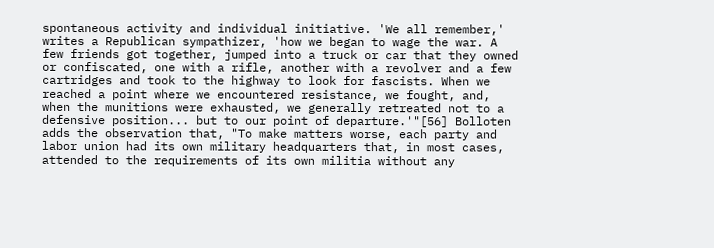spontaneous activity and individual initiative. 'We all remember,' writes a Republican sympathizer, 'how we began to wage the war. A few friends got together, jumped into a truck or car that they owned or confiscated, one with a rifle, another with a revolver and a few cartridges and took to the highway to look for fascists. When we reached a point where we encountered resistance, we fought, and, when the munitions were exhausted, we generally retreated not to a defensive position... but to our point of departure.'"[56] Bolloten adds the observation that, "To make matters worse, each party and labor union had its own military headquarters that, in most cases, attended to the requirements of its own militia without any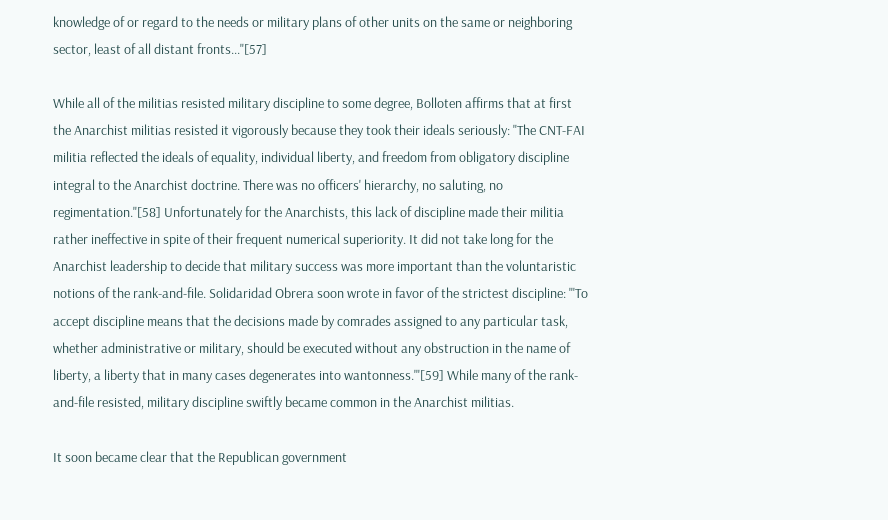knowledge of or regard to the needs or military plans of other units on the same or neighboring sector, least of all distant fronts..."[57]

While all of the militias resisted military discipline to some degree, Bolloten affirms that at first the Anarchist militias resisted it vigorously because they took their ideals seriously: "The CNT-FAI militia reflected the ideals of equality, individual liberty, and freedom from obligatory discipline integral to the Anarchist doctrine. There was no officers' hierarchy, no saluting, no regimentation."[58] Unfortunately for the Anarchists, this lack of discipline made their militia rather ineffective in spite of their frequent numerical superiority. It did not take long for the Anarchist leadership to decide that military success was more important than the voluntaristic notions of the rank-and-file. Solidaridad Obrera soon wrote in favor of the strictest discipline: "'To accept discipline means that the decisions made by comrades assigned to any particular task, whether administrative or military, should be executed without any obstruction in the name of liberty, a liberty that in many cases degenerates into wantonness.'"[59] While many of the rank-and-file resisted, military discipline swiftly became common in the Anarchist militias.

It soon became clear that the Republican government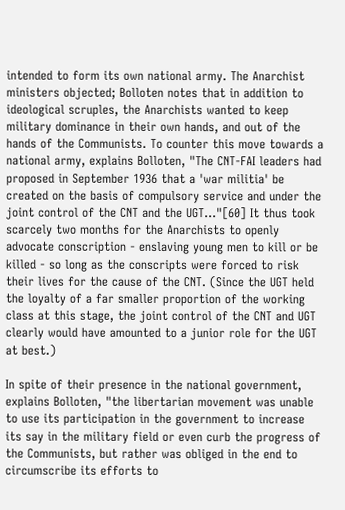intended to form its own national army. The Anarchist ministers objected; Bolloten notes that in addition to ideological scruples, the Anarchists wanted to keep military dominance in their own hands, and out of the hands of the Communists. To counter this move towards a national army, explains Bolloten, "The CNT-FAI leaders had proposed in September 1936 that a 'war militia' be created on the basis of compulsory service and under the joint control of the CNT and the UGT..."[60] It thus took scarcely two months for the Anarchists to openly advocate conscription - enslaving young men to kill or be killed - so long as the conscripts were forced to risk their lives for the cause of the CNT. (Since the UGT held the loyalty of a far smaller proportion of the working class at this stage, the joint control of the CNT and UGT clearly would have amounted to a junior role for the UGT at best.)

In spite of their presence in the national government, explains Bolloten, "the libertarian movement was unable to use its participation in the government to increase its say in the military field or even curb the progress of the Communists, but rather was obliged in the end to circumscribe its efforts to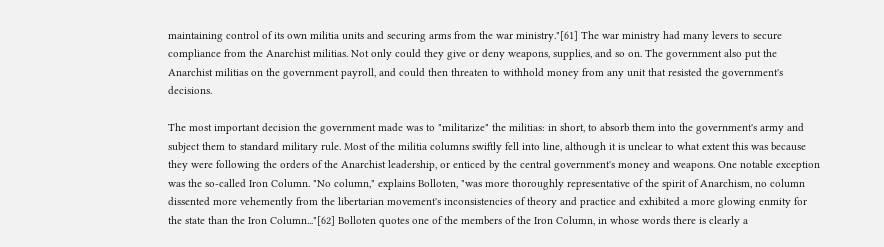maintaining control of its own militia units and securing arms from the war ministry."[61] The war ministry had many levers to secure compliance from the Anarchist militias. Not only could they give or deny weapons, supplies, and so on. The government also put the Anarchist militias on the government payroll, and could then threaten to withhold money from any unit that resisted the government's decisions.

The most important decision the government made was to "militarize" the militias: in short, to absorb them into the government's army and subject them to standard military rule. Most of the militia columns swiftly fell into line, although it is unclear to what extent this was because they were following the orders of the Anarchist leadership, or enticed by the central government's money and weapons. One notable exception was the so-called Iron Column. "No column," explains Bolloten, "was more thoroughly representative of the spirit of Anarchism, no column dissented more vehemently from the libertarian movement's inconsistencies of theory and practice and exhibited a more glowing enmity for the state than the Iron Column..."[62] Bolloten quotes one of the members of the Iron Column, in whose words there is clearly a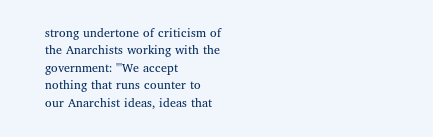strong undertone of criticism of the Anarchists working with the government: "'We accept nothing that runs counter to our Anarchist ideas, ideas that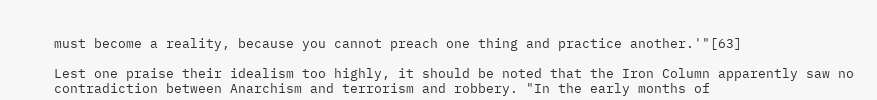must become a reality, because you cannot preach one thing and practice another.'"[63]

Lest one praise their idealism too highly, it should be noted that the Iron Column apparently saw no contradiction between Anarchism and terrorism and robbery. "In the early months of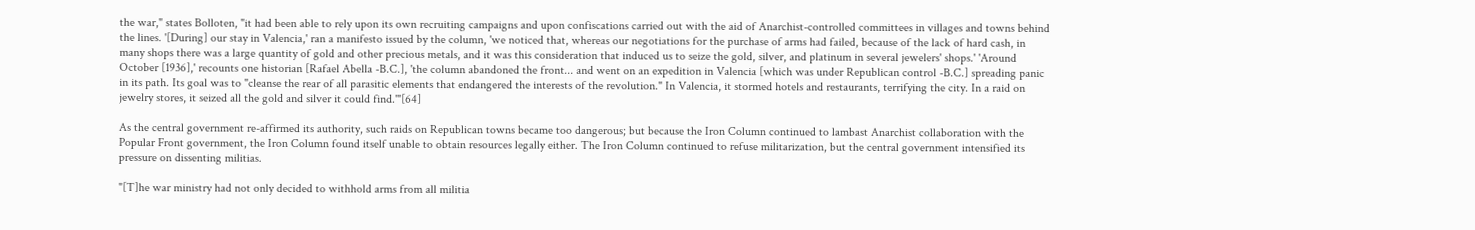the war," states Bolloten, "it had been able to rely upon its own recruiting campaigns and upon confiscations carried out with the aid of Anarchist-controlled committees in villages and towns behind the lines. '[During] our stay in Valencia,' ran a manifesto issued by the column, 'we noticed that, whereas our negotiations for the purchase of arms had failed, because of the lack of hard cash, in many shops there was a large quantity of gold and other precious metals, and it was this consideration that induced us to seize the gold, silver, and platinum in several jewelers' shops.' 'Around October [1936],' recounts one historian [Rafael Abella -B.C.], 'the column abandoned the front... and went on an expedition in Valencia [which was under Republican control -B.C.] spreading panic in its path. Its goal was to "cleanse the rear of all parasitic elements that endangered the interests of the revolution." In Valencia, it stormed hotels and restaurants, terrifying the city. In a raid on jewelry stores, it seized all the gold and silver it could find.'"[64]

As the central government re-affirmed its authority, such raids on Republican towns became too dangerous; but because the Iron Column continued to lambast Anarchist collaboration with the Popular Front government, the Iron Column found itself unable to obtain resources legally either. The Iron Column continued to refuse militarization, but the central government intensified its pressure on dissenting militias.

"[T]he war ministry had not only decided to withhold arms from all militia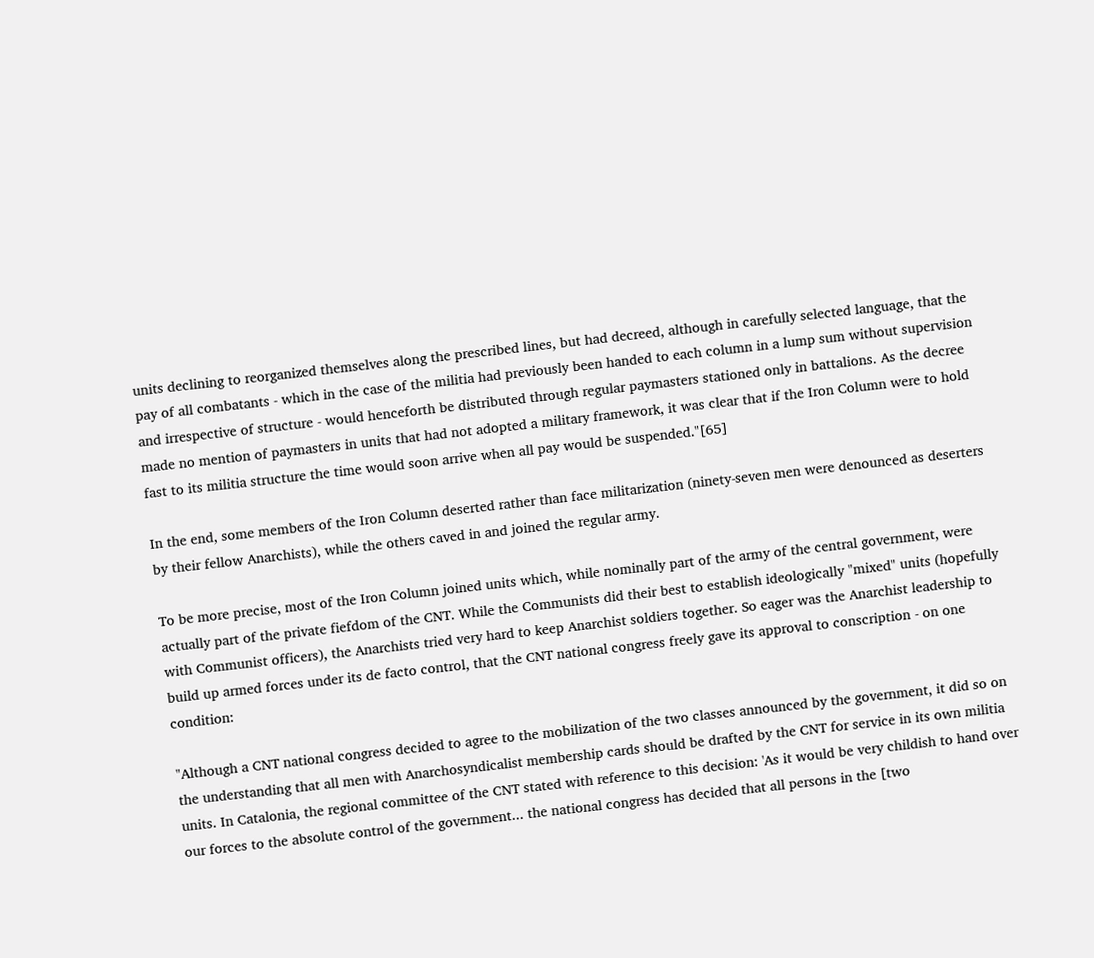units declining to reorganized themselves along the prescribed lines, but had decreed, although in carefully selected language, that the pay of all combatants - which in the case of the militia had previously been handed to each column in a lump sum without supervision and irrespective of structure - would henceforth be distributed through regular paymasters stationed only in battalions. As the decree made no mention of paymasters in units that had not adopted a military framework, it was clear that if the Iron Column were to hold fast to its militia structure the time would soon arrive when all pay would be suspended."[65]

In the end, some members of the Iron Column deserted rather than face militarization (ninety-seven men were denounced as deserters by their fellow Anarchists), while the others caved in and joined the regular army.

To be more precise, most of the Iron Column joined units which, while nominally part of the army of the central government, were actually part of the private fiefdom of the CNT. While the Communists did their best to establish ideologically "mixed" units (hopefully with Communist officers), the Anarchists tried very hard to keep Anarchist soldiers together. So eager was the Anarchist leadership to build up armed forces under its de facto control, that the CNT national congress freely gave its approval to conscription - on one condition:

"Although a CNT national congress decided to agree to the mobilization of the two classes announced by the government, it did so on the understanding that all men with Anarchosyndicalist membership cards should be drafted by the CNT for service in its own militia units. In Catalonia, the regional committee of the CNT stated with reference to this decision: 'As it would be very childish to hand over our forces to the absolute control of the government... the national congress has decided that all persons in the [two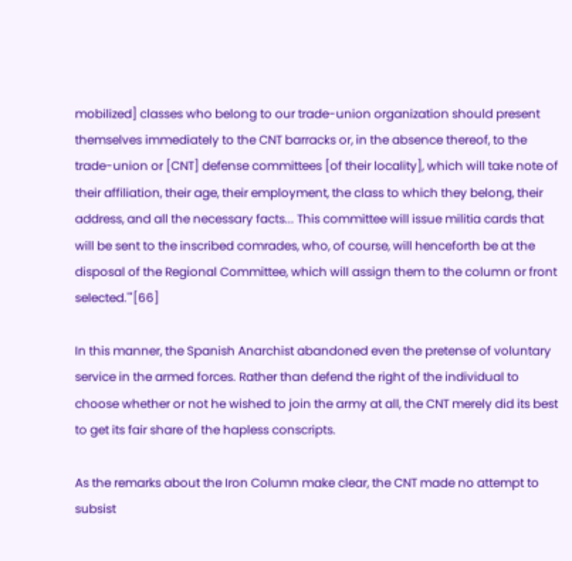mobilized] classes who belong to our trade-union organization should present themselves immediately to the CNT barracks or, in the absence thereof, to the trade-union or [CNT] defense committees [of their locality], which will take note of their affiliation, their age, their employment, the class to which they belong, their address, and all the necessary facts... This committee will issue militia cards that will be sent to the inscribed comrades, who, of course, will henceforth be at the disposal of the Regional Committee, which will assign them to the column or front selected.'"[66]

In this manner, the Spanish Anarchist abandoned even the pretense of voluntary service in the armed forces. Rather than defend the right of the individual to choose whether or not he wished to join the army at all, the CNT merely did its best to get its fair share of the hapless conscripts.

As the remarks about the Iron Column make clear, the CNT made no attempt to subsist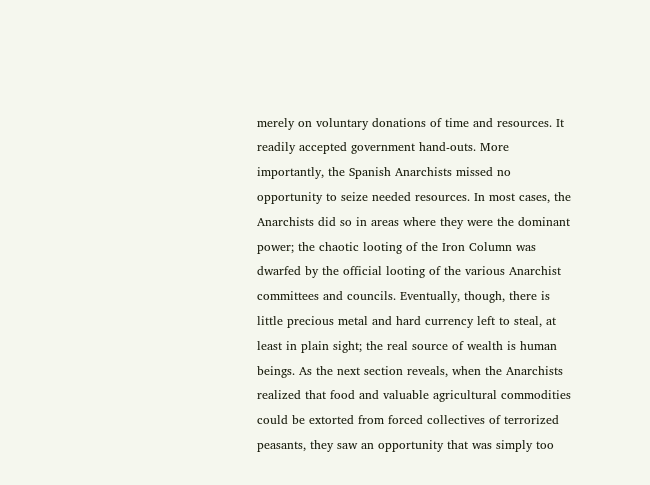merely on voluntary donations of time and resources. It readily accepted government hand-outs. More importantly, the Spanish Anarchists missed no opportunity to seize needed resources. In most cases, the Anarchists did so in areas where they were the dominant power; the chaotic looting of the Iron Column was dwarfed by the official looting of the various Anarchist committees and councils. Eventually, though, there is little precious metal and hard currency left to steal, at least in plain sight; the real source of wealth is human beings. As the next section reveals, when the Anarchists realized that food and valuable agricultural commodities could be extorted from forced collectives of terrorized peasants, they saw an opportunity that was simply too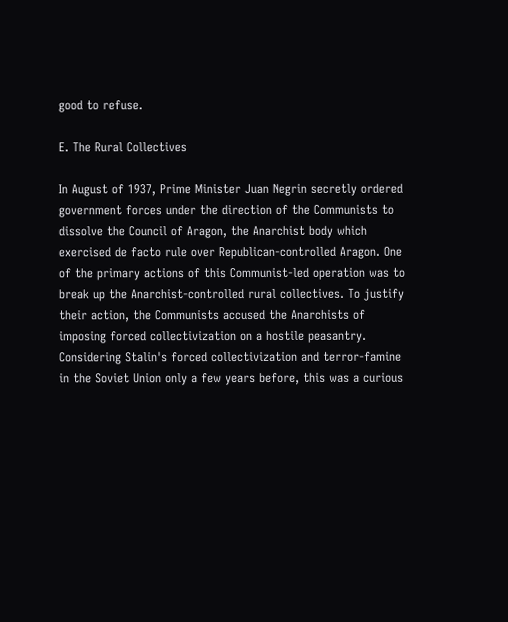good to refuse.

E. The Rural Collectives

In August of 1937, Prime Minister Juan Negrin secretly ordered government forces under the direction of the Communists to dissolve the Council of Aragon, the Anarchist body which exercised de facto rule over Republican-controlled Aragon. One of the primary actions of this Communist-led operation was to break up the Anarchist-controlled rural collectives. To justify their action, the Communists accused the Anarchists of imposing forced collectivization on a hostile peasantry. Considering Stalin's forced collectivization and terror-famine in the Soviet Union only a few years before, this was a curious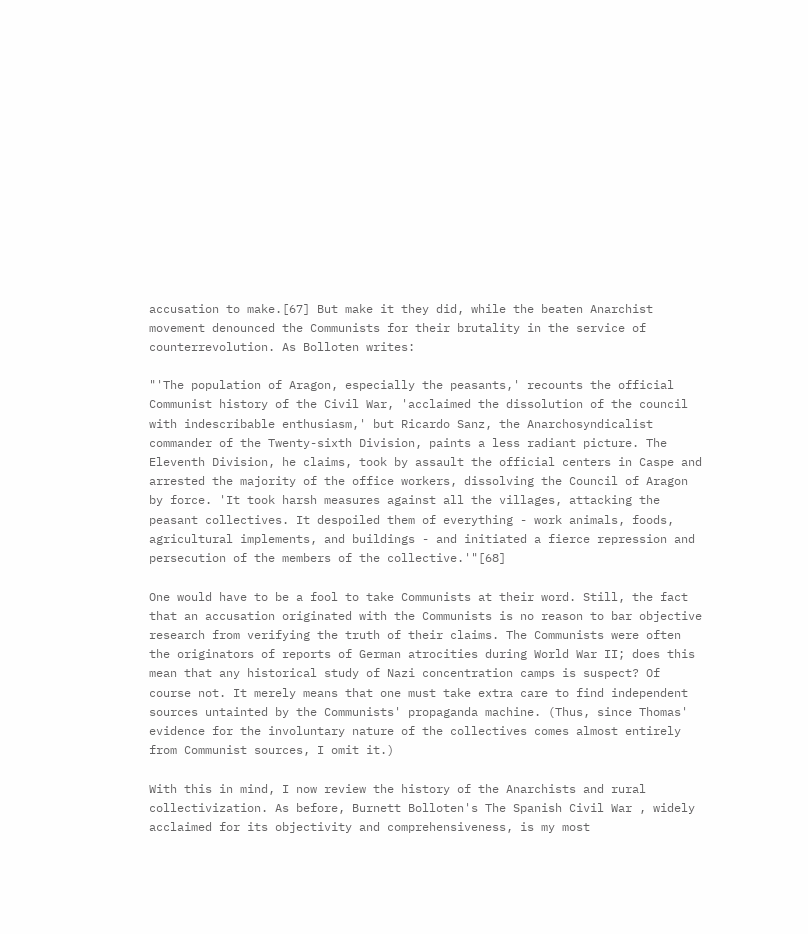accusation to make.[67] But make it they did, while the beaten Anarchist movement denounced the Communists for their brutality in the service of counterrevolution. As Bolloten writes:

"'The population of Aragon, especially the peasants,' recounts the official Communist history of the Civil War, 'acclaimed the dissolution of the council with indescribable enthusiasm,' but Ricardo Sanz, the Anarchosyndicalist commander of the Twenty-sixth Division, paints a less radiant picture. The Eleventh Division, he claims, took by assault the official centers in Caspe and arrested the majority of the office workers, dissolving the Council of Aragon by force. 'It took harsh measures against all the villages, attacking the peasant collectives. It despoiled them of everything - work animals, foods, agricultural implements, and buildings - and initiated a fierce repression and persecution of the members of the collective.'"[68]

One would have to be a fool to take Communists at their word. Still, the fact that an accusation originated with the Communists is no reason to bar objective research from verifying the truth of their claims. The Communists were often the originators of reports of German atrocities during World War II; does this mean that any historical study of Nazi concentration camps is suspect? Of course not. It merely means that one must take extra care to find independent sources untainted by the Communists' propaganda machine. (Thus, since Thomas' evidence for the involuntary nature of the collectives comes almost entirely from Communist sources, I omit it.)

With this in mind, I now review the history of the Anarchists and rural collectivization. As before, Burnett Bolloten's The Spanish Civil War , widely acclaimed for its objectivity and comprehensiveness, is my most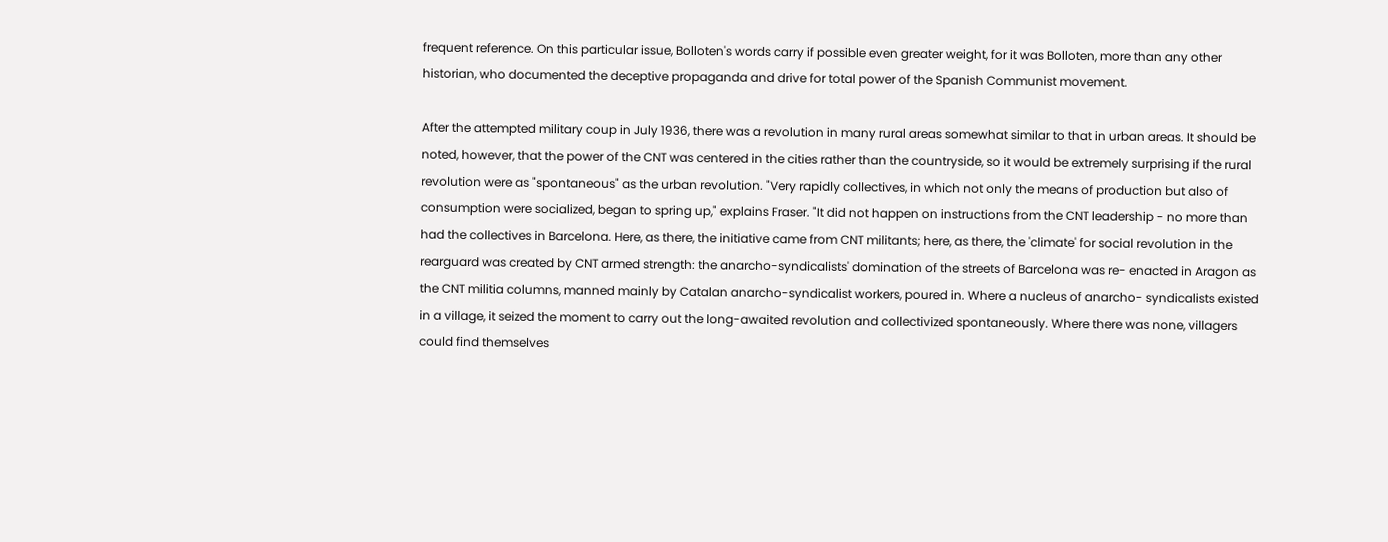frequent reference. On this particular issue, Bolloten's words carry if possible even greater weight, for it was Bolloten, more than any other historian, who documented the deceptive propaganda and drive for total power of the Spanish Communist movement.

After the attempted military coup in July 1936, there was a revolution in many rural areas somewhat similar to that in urban areas. It should be noted, however, that the power of the CNT was centered in the cities rather than the countryside, so it would be extremely surprising if the rural revolution were as "spontaneous" as the urban revolution. "Very rapidly collectives, in which not only the means of production but also of consumption were socialized, began to spring up," explains Fraser. "It did not happen on instructions from the CNT leadership - no more than had the collectives in Barcelona. Here, as there, the initiative came from CNT militants; here, as there, the 'climate' for social revolution in the rearguard was created by CNT armed strength: the anarcho-syndicalists' domination of the streets of Barcelona was re- enacted in Aragon as the CNT militia columns, manned mainly by Catalan anarcho-syndicalist workers, poured in. Where a nucleus of anarcho- syndicalists existed in a village, it seized the moment to carry out the long-awaited revolution and collectivized spontaneously. Where there was none, villagers could find themselves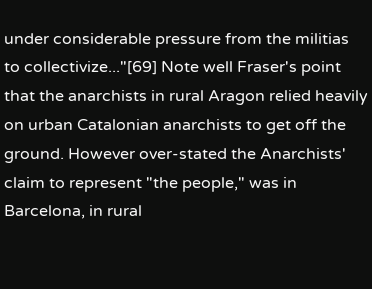under considerable pressure from the militias to collectivize..."[69] Note well Fraser's point that the anarchists in rural Aragon relied heavily on urban Catalonian anarchists to get off the ground. However over-stated the Anarchists' claim to represent "the people," was in Barcelona, in rural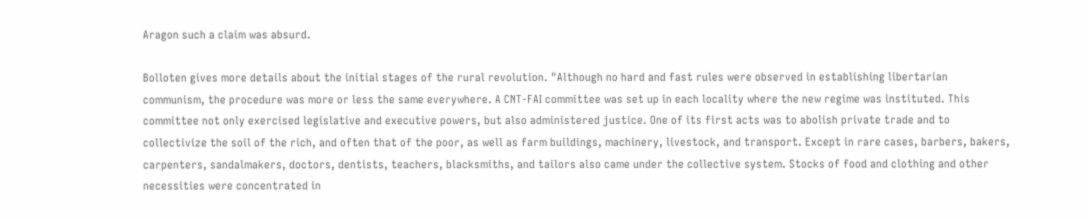Aragon such a claim was absurd.

Bolloten gives more details about the initial stages of the rural revolution. "Although no hard and fast rules were observed in establishing libertarian communism, the procedure was more or less the same everywhere. A CNT-FAI committee was set up in each locality where the new regime was instituted. This committee not only exercised legislative and executive powers, but also administered justice. One of its first acts was to abolish private trade and to collectivize the soil of the rich, and often that of the poor, as well as farm buildings, machinery, livestock, and transport. Except in rare cases, barbers, bakers, carpenters, sandalmakers, doctors, dentists, teachers, blacksmiths, and tailors also came under the collective system. Stocks of food and clothing and other necessities were concentrated in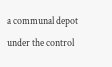a communal depot under the control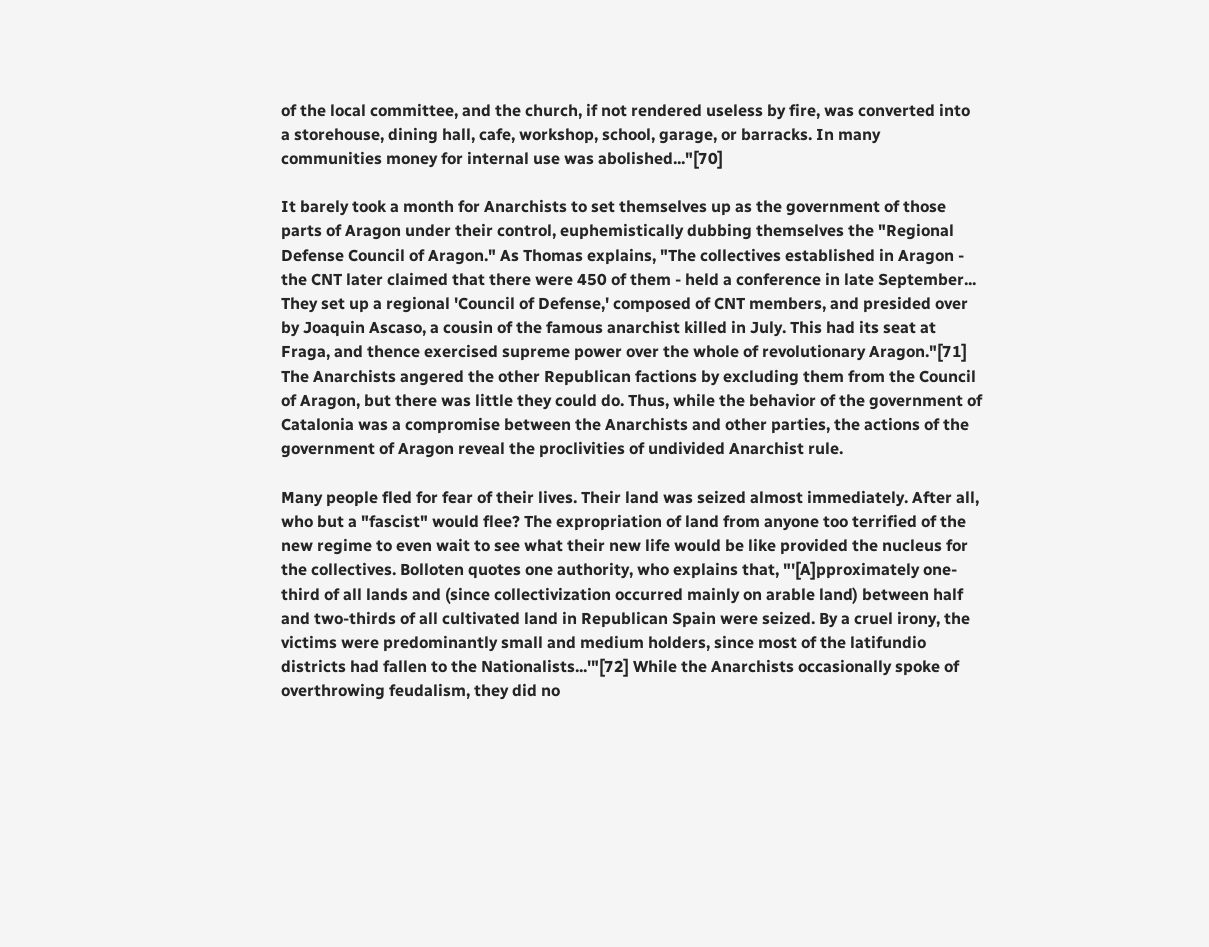of the local committee, and the church, if not rendered useless by fire, was converted into a storehouse, dining hall, cafe, workshop, school, garage, or barracks. In many communities money for internal use was abolished..."[70]

It barely took a month for Anarchists to set themselves up as the government of those parts of Aragon under their control, euphemistically dubbing themselves the "Regional Defense Council of Aragon." As Thomas explains, "The collectives established in Aragon - the CNT later claimed that there were 450 of them - held a conference in late September... They set up a regional 'Council of Defense,' composed of CNT members, and presided over by Joaquin Ascaso, a cousin of the famous anarchist killed in July. This had its seat at Fraga, and thence exercised supreme power over the whole of revolutionary Aragon."[71] The Anarchists angered the other Republican factions by excluding them from the Council of Aragon, but there was little they could do. Thus, while the behavior of the government of Catalonia was a compromise between the Anarchists and other parties, the actions of the government of Aragon reveal the proclivities of undivided Anarchist rule.

Many people fled for fear of their lives. Their land was seized almost immediately. After all, who but a "fascist" would flee? The expropriation of land from anyone too terrified of the new regime to even wait to see what their new life would be like provided the nucleus for the collectives. Bolloten quotes one authority, who explains that, "'[A]pproximately one-third of all lands and (since collectivization occurred mainly on arable land) between half and two-thirds of all cultivated land in Republican Spain were seized. By a cruel irony, the victims were predominantly small and medium holders, since most of the latifundio districts had fallen to the Nationalists...'"[72] While the Anarchists occasionally spoke of overthrowing feudalism, they did no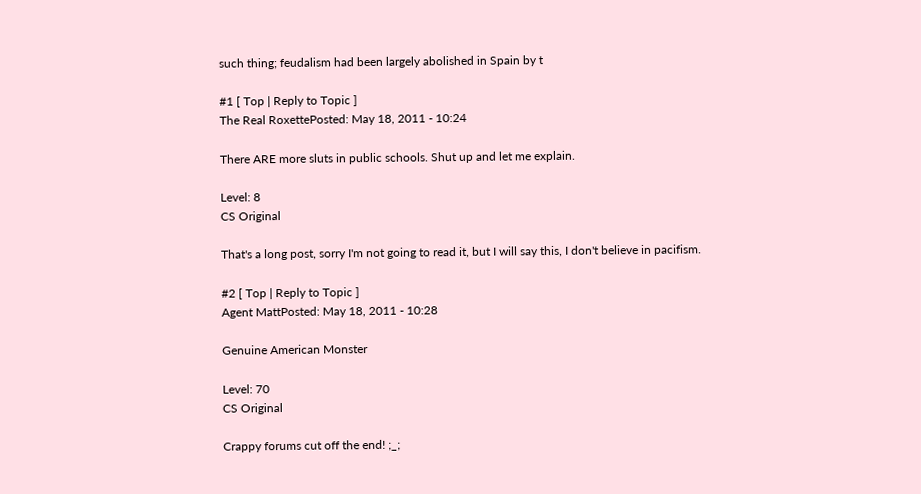such thing; feudalism had been largely abolished in Spain by t

#1 [ Top | Reply to Topic ]
The Real RoxettePosted: May 18, 2011 - 10:24

There ARE more sluts in public schools. Shut up and let me explain.

Level: 8
CS Original

That's a long post, sorry I'm not going to read it, but I will say this, I don't believe in pacifism.

#2 [ Top | Reply to Topic ]
Agent MattPosted: May 18, 2011 - 10:28

Genuine American Monster

Level: 70
CS Original

Crappy forums cut off the end! ;_;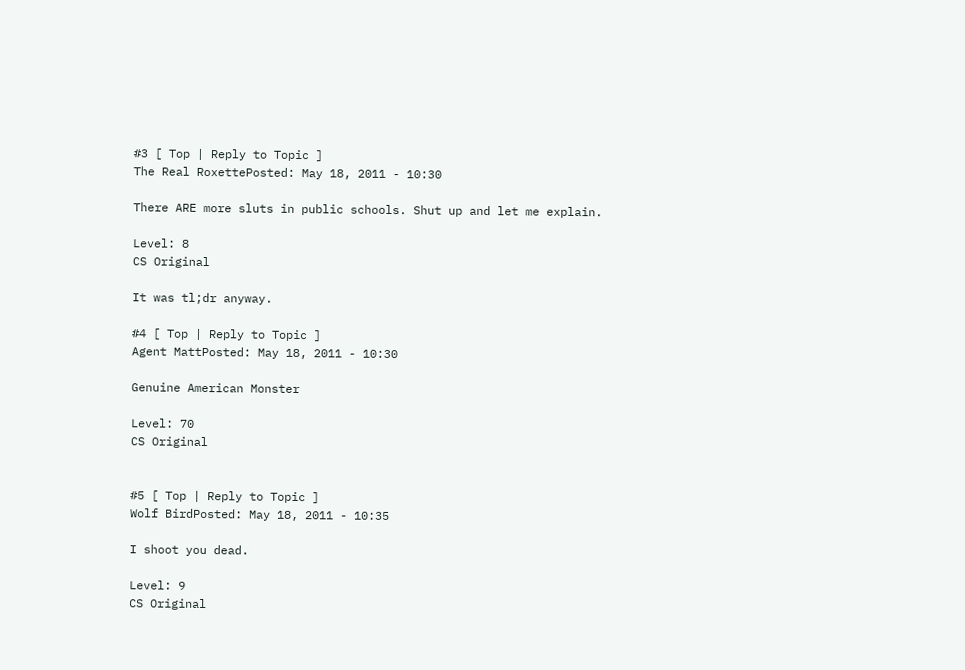#3 [ Top | Reply to Topic ]
The Real RoxettePosted: May 18, 2011 - 10:30

There ARE more sluts in public schools. Shut up and let me explain.

Level: 8
CS Original

It was tl;dr anyway.

#4 [ Top | Reply to Topic ]
Agent MattPosted: May 18, 2011 - 10:30

Genuine American Monster

Level: 70
CS Original


#5 [ Top | Reply to Topic ]
Wolf BirdPosted: May 18, 2011 - 10:35

I shoot you dead.

Level: 9
CS Original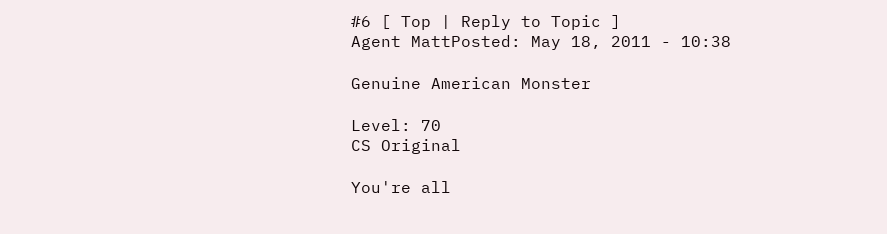#6 [ Top | Reply to Topic ]
Agent MattPosted: May 18, 2011 - 10:38

Genuine American Monster

Level: 70
CS Original

You're all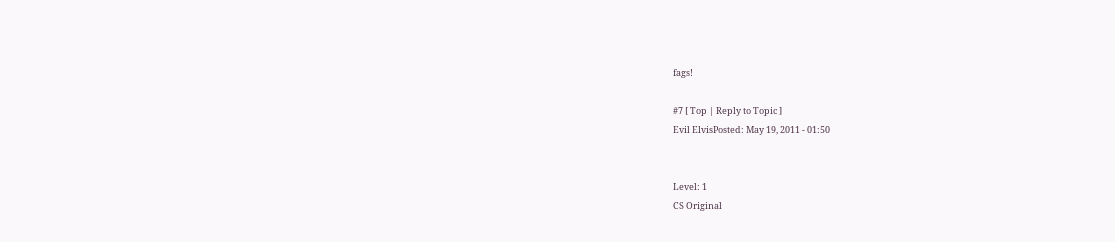fags!

#7 [ Top | Reply to Topic ]
Evil ElvisPosted: May 19, 2011 - 01:50


Level: 1
CS Original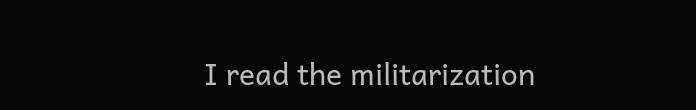I read the militarization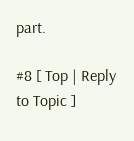part.

#8 [ Top | Reply to Topic ]